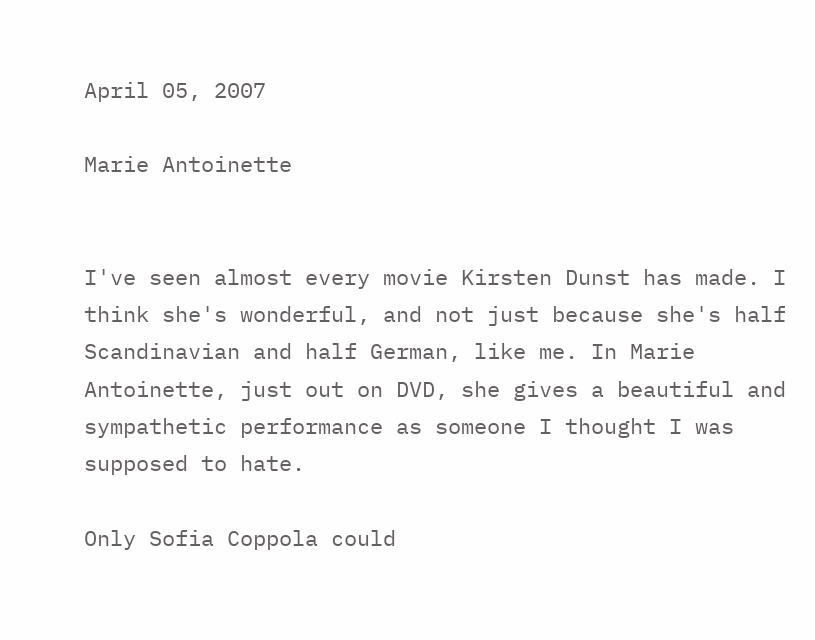April 05, 2007

Marie Antoinette


I've seen almost every movie Kirsten Dunst has made. I think she's wonderful, and not just because she's half Scandinavian and half German, like me. In Marie Antoinette, just out on DVD, she gives a beautiful and sympathetic performance as someone I thought I was supposed to hate.

Only Sofia Coppola could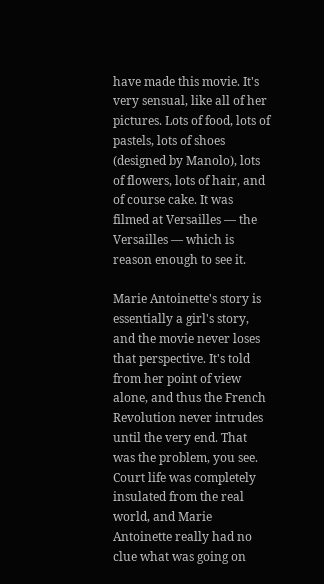have made this movie. It's very sensual, like all of her pictures. Lots of food, lots of pastels, lots of shoes (designed by Manolo), lots of flowers, lots of hair, and of course cake. It was filmed at Versailles — the Versailles — which is reason enough to see it.

Marie Antoinette's story is essentially a girl's story, and the movie never loses that perspective. It's told from her point of view alone, and thus the French Revolution never intrudes until the very end. That was the problem, you see. Court life was completely insulated from the real world, and Marie Antoinette really had no clue what was going on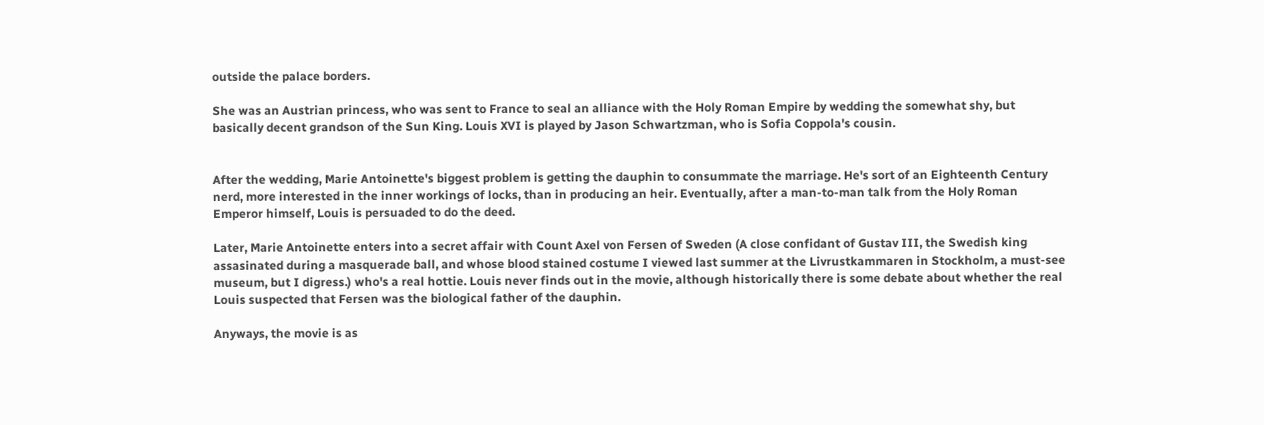outside the palace borders.

She was an Austrian princess, who was sent to France to seal an alliance with the Holy Roman Empire by wedding the somewhat shy, but basically decent grandson of the Sun King. Louis XVI is played by Jason Schwartzman, who is Sofia Coppola's cousin.


After the wedding, Marie Antoinette's biggest problem is getting the dauphin to consummate the marriage. He's sort of an Eighteenth Century nerd, more interested in the inner workings of locks, than in producing an heir. Eventually, after a man-to-man talk from the Holy Roman Emperor himself, Louis is persuaded to do the deed.

Later, Marie Antoinette enters into a secret affair with Count Axel von Fersen of Sweden (A close confidant of Gustav III, the Swedish king assasinated during a masquerade ball, and whose blood stained costume I viewed last summer at the Livrustkammaren in Stockholm, a must-see museum, but I digress.) who's a real hottie. Louis never finds out in the movie, although historically there is some debate about whether the real Louis suspected that Fersen was the biological father of the dauphin.

Anyways, the movie is as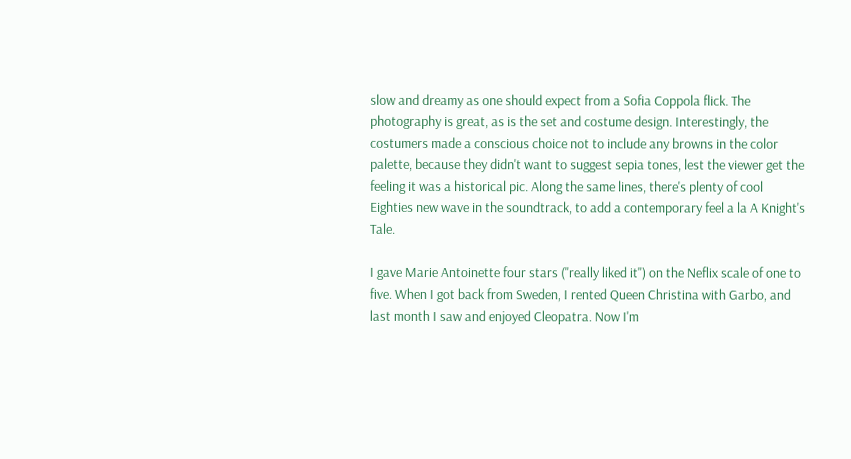slow and dreamy as one should expect from a Sofia Coppola flick. The photography is great, as is the set and costume design. Interestingly, the costumers made a conscious choice not to include any browns in the color palette, because they didn't want to suggest sepia tones, lest the viewer get the feeling it was a historical pic. Along the same lines, there's plenty of cool Eighties new wave in the soundtrack, to add a contemporary feel a la A Knight's Tale.

I gave Marie Antoinette four stars ("really liked it") on the Neflix scale of one to five. When I got back from Sweden, I rented Queen Christina with Garbo, and last month I saw and enjoyed Cleopatra. Now I'm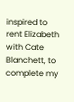inspired to rent Elizabeth with Cate Blanchett, to complete my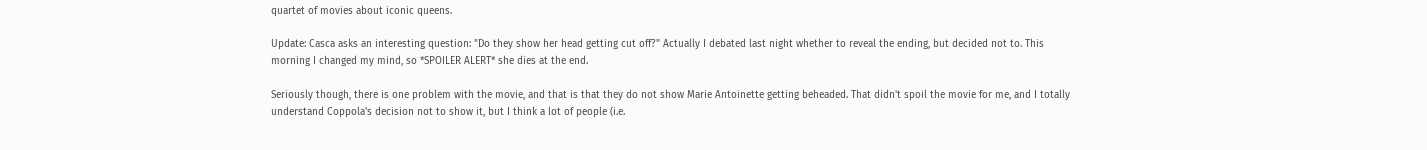quartet of movies about iconic queens.

Update: Casca asks an interesting question: "Do they show her head getting cut off?" Actually I debated last night whether to reveal the ending, but decided not to. This morning I changed my mind, so *SPOILER ALERT* she dies at the end.

Seriously though, there is one problem with the movie, and that is that they do not show Marie Antoinette getting beheaded. That didn't spoil the movie for me, and I totally understand Coppola's decision not to show it, but I think a lot of people (i.e.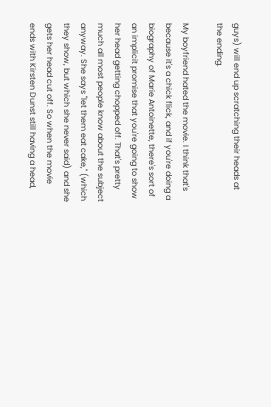guys) will end up scratching their heads at the ending.

My boyfriend hated the movie. I think that's because it's a chick flick, and if you're doing a biography of Marie Antoinette, there's sort of an implicit promise that you're going to show her head getting chopped off. That's pretty much all most people know about the subject anyway. She says "let them eat cake," (which they show, but which she never said) and she gets her head cut off. So when the movie ends with Kirsten Dunst still having a head,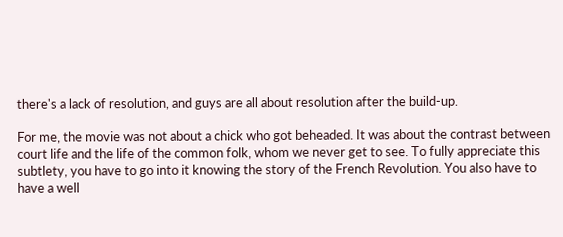there's a lack of resolution, and guys are all about resolution after the build-up.

For me, the movie was not about a chick who got beheaded. It was about the contrast between court life and the life of the common folk, whom we never get to see. To fully appreciate this subtlety, you have to go into it knowing the story of the French Revolution. You also have to have a well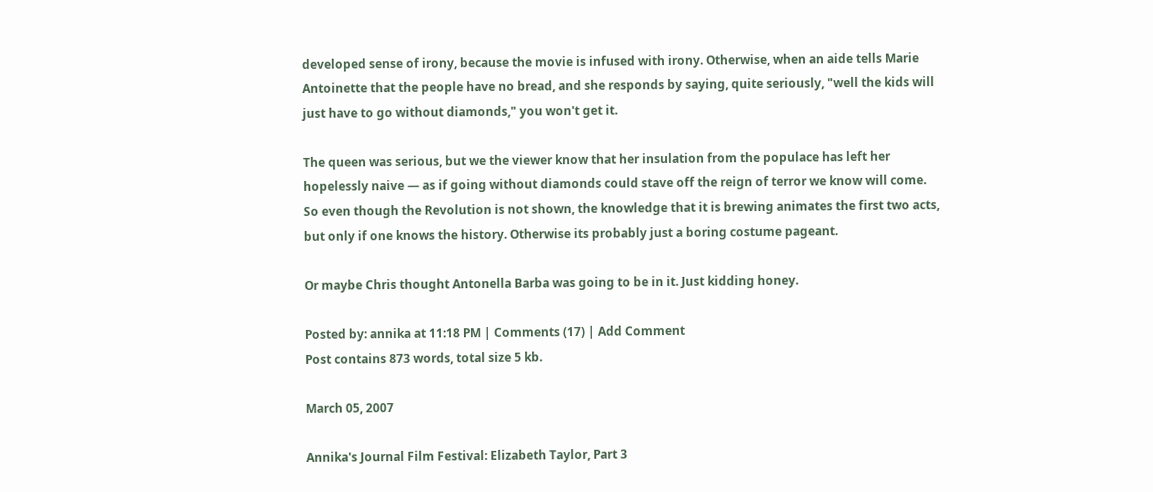developed sense of irony, because the movie is infused with irony. Otherwise, when an aide tells Marie Antoinette that the people have no bread, and she responds by saying, quite seriously, "well the kids will just have to go without diamonds," you won't get it.

The queen was serious, but we the viewer know that her insulation from the populace has left her hopelessly naive — as if going without diamonds could stave off the reign of terror we know will come. So even though the Revolution is not shown, the knowledge that it is brewing animates the first two acts, but only if one knows the history. Otherwise its probably just a boring costume pageant.

Or maybe Chris thought Antonella Barba was going to be in it. Just kidding honey.

Posted by: annika at 11:18 PM | Comments (17) | Add Comment
Post contains 873 words, total size 5 kb.

March 05, 2007

Annika's Journal Film Festival: Elizabeth Taylor, Part 3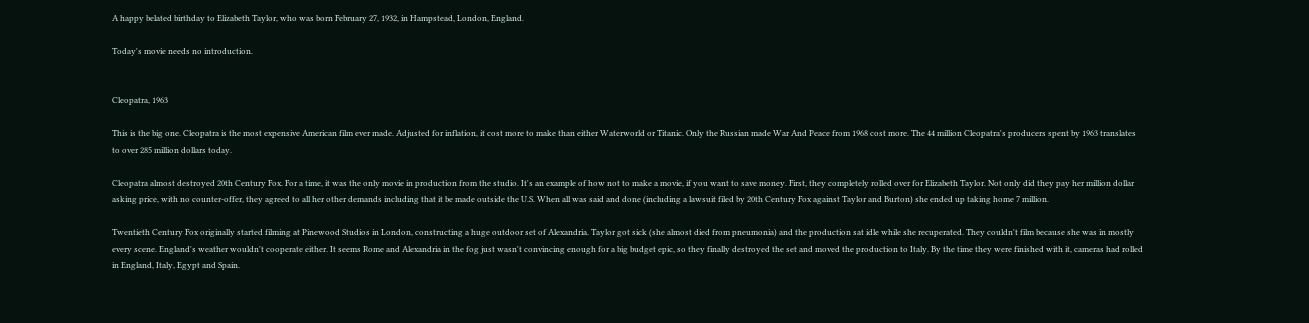A happy belated birthday to Elizabeth Taylor, who was born February 27, 1932, in Hampstead, London, England.

Today's movie needs no introduction.


Cleopatra, 1963

This is the big one. Cleopatra is the most expensive American film ever made. Adjusted for inflation, it cost more to make than either Waterworld or Titanic. Only the Russian made War And Peace from 1968 cost more. The 44 million Cleopatra's producers spent by 1963 translates to over 285 million dollars today.

Cleopatra almost destroyed 20th Century Fox. For a time, it was the only movie in production from the studio. It's an example of how not to make a movie, if you want to save money. First, they completely rolled over for Elizabeth Taylor. Not only did they pay her million dollar asking price, with no counter-offer, they agreed to all her other demands including that it be made outside the U.S. When all was said and done (including a lawsuit filed by 20th Century Fox against Taylor and Burton) she ended up taking home 7 million.

Twentieth Century Fox originally started filming at Pinewood Studios in London, constructing a huge outdoor set of Alexandria. Taylor got sick (she almost died from pneumonia) and the production sat idle while she recuperated. They couldn't film because she was in mostly every scene. England's weather wouldn't cooperate either. It seems Rome and Alexandria in the fog just wasn't convincing enough for a big budget epic, so they finally destroyed the set and moved the production to Italy. By the time they were finished with it, cameras had rolled in England, Italy, Egypt and Spain.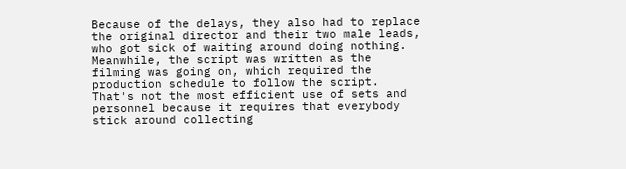Because of the delays, they also had to replace the original director and their two male leads, who got sick of waiting around doing nothing. Meanwhile, the script was written as the filming was going on, which required the production schedule to follow the script. That's not the most efficient use of sets and personnel because it requires that everybody stick around collecting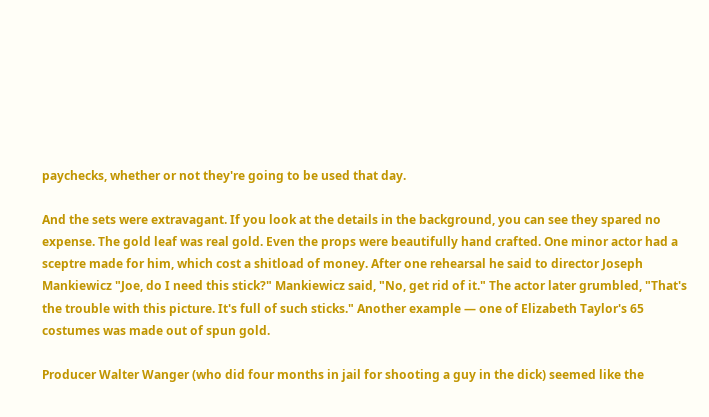paychecks, whether or not they're going to be used that day.

And the sets were extravagant. If you look at the details in the background, you can see they spared no expense. The gold leaf was real gold. Even the props were beautifully hand crafted. One minor actor had a sceptre made for him, which cost a shitload of money. After one rehearsal he said to director Joseph Mankiewicz "Joe, do I need this stick?" Mankiewicz said, "No, get rid of it." The actor later grumbled, "That's the trouble with this picture. It's full of such sticks." Another example — one of Elizabeth Taylor's 65 costumes was made out of spun gold.

Producer Walter Wanger (who did four months in jail for shooting a guy in the dick) seemed like the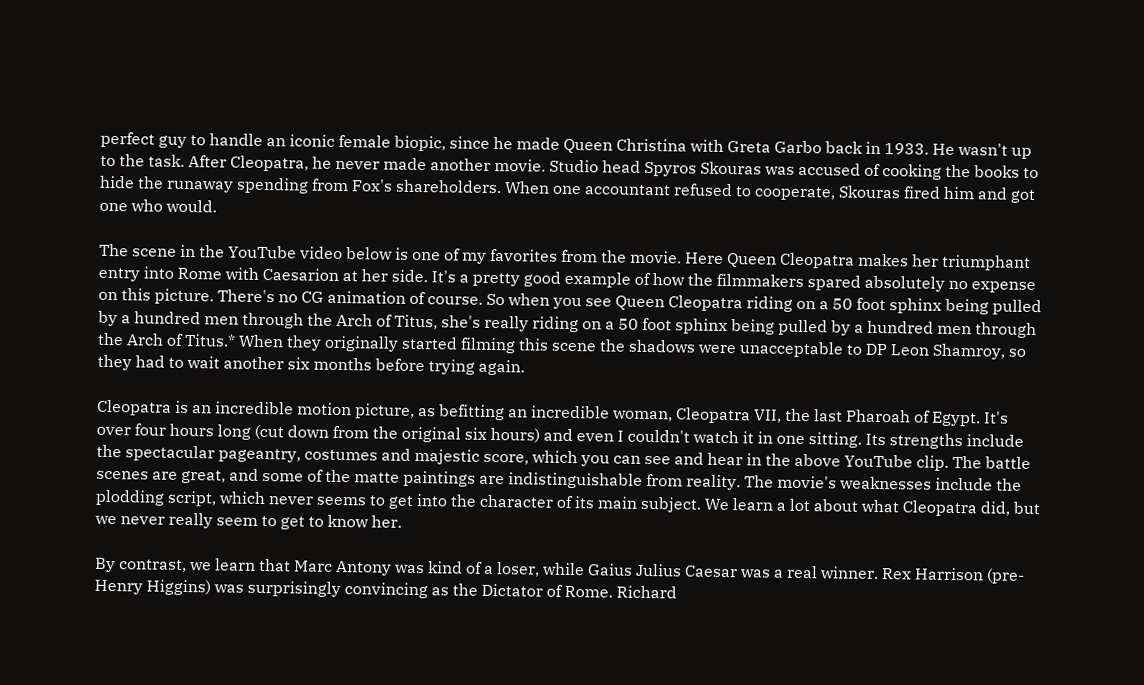perfect guy to handle an iconic female biopic, since he made Queen Christina with Greta Garbo back in 1933. He wasn't up to the task. After Cleopatra, he never made another movie. Studio head Spyros Skouras was accused of cooking the books to hide the runaway spending from Fox's shareholders. When one accountant refused to cooperate, Skouras fired him and got one who would.

The scene in the YouTube video below is one of my favorites from the movie. Here Queen Cleopatra makes her triumphant entry into Rome with Caesarion at her side. It's a pretty good example of how the filmmakers spared absolutely no expense on this picture. There's no CG animation of course. So when you see Queen Cleopatra riding on a 50 foot sphinx being pulled by a hundred men through the Arch of Titus, she's really riding on a 50 foot sphinx being pulled by a hundred men through the Arch of Titus.* When they originally started filming this scene the shadows were unacceptable to DP Leon Shamroy, so they had to wait another six months before trying again.

Cleopatra is an incredible motion picture, as befitting an incredible woman, Cleopatra VII, the last Pharoah of Egypt. It's over four hours long (cut down from the original six hours) and even I couldn't watch it in one sitting. Its strengths include the spectacular pageantry, costumes and majestic score, which you can see and hear in the above YouTube clip. The battle scenes are great, and some of the matte paintings are indistinguishable from reality. The movie's weaknesses include the plodding script, which never seems to get into the character of its main subject. We learn a lot about what Cleopatra did, but we never really seem to get to know her.

By contrast, we learn that Marc Antony was kind of a loser, while Gaius Julius Caesar was a real winner. Rex Harrison (pre-Henry Higgins) was surprisingly convincing as the Dictator of Rome. Richard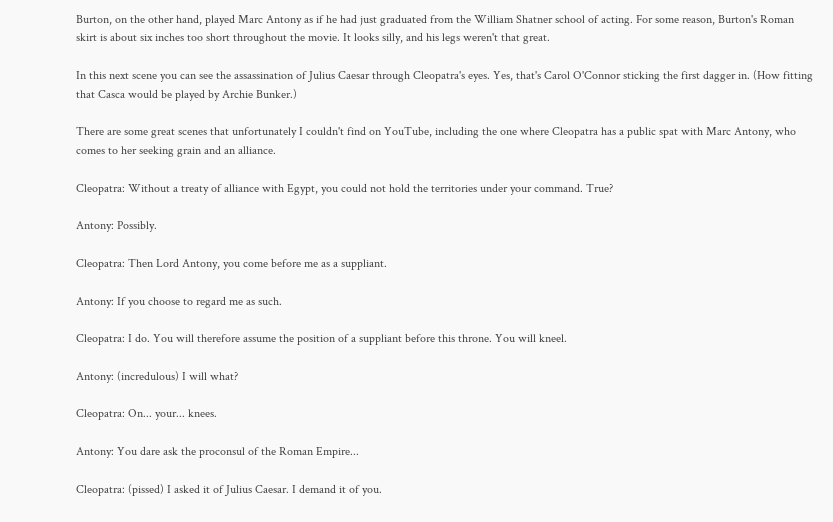Burton, on the other hand, played Marc Antony as if he had just graduated from the William Shatner school of acting. For some reason, Burton's Roman skirt is about six inches too short throughout the movie. It looks silly, and his legs weren't that great.

In this next scene you can see the assassination of Julius Caesar through Cleopatra's eyes. Yes, that's Carol O'Connor sticking the first dagger in. (How fitting that Casca would be played by Archie Bunker.)

There are some great scenes that unfortunately I couldn't find on YouTube, including the one where Cleopatra has a public spat with Marc Antony, who comes to her seeking grain and an alliance.

Cleopatra: Without a treaty of alliance with Egypt, you could not hold the territories under your command. True?

Antony: Possibly.

Cleopatra: Then Lord Antony, you come before me as a suppliant.

Antony: If you choose to regard me as such.

Cleopatra: I do. You will therefore assume the position of a suppliant before this throne. You will kneel.

Antony: (incredulous) I will what?

Cleopatra: On... your... knees.

Antony: You dare ask the proconsul of the Roman Empire...

Cleopatra: (pissed) I asked it of Julius Caesar. I demand it of you.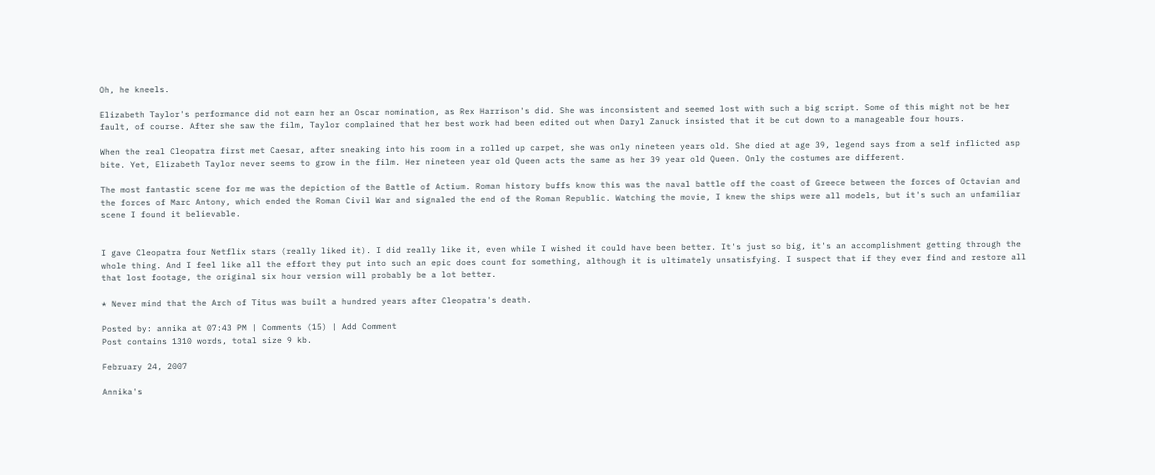Oh, he kneels.

Elizabeth Taylor's performance did not earn her an Oscar nomination, as Rex Harrison's did. She was inconsistent and seemed lost with such a big script. Some of this might not be her fault, of course. After she saw the film, Taylor complained that her best work had been edited out when Daryl Zanuck insisted that it be cut down to a manageable four hours.

When the real Cleopatra first met Caesar, after sneaking into his room in a rolled up carpet, she was only nineteen years old. She died at age 39, legend says from a self inflicted asp bite. Yet, Elizabeth Taylor never seems to grow in the film. Her nineteen year old Queen acts the same as her 39 year old Queen. Only the costumes are different.

The most fantastic scene for me was the depiction of the Battle of Actium. Roman history buffs know this was the naval battle off the coast of Greece between the forces of Octavian and the forces of Marc Antony, which ended the Roman Civil War and signaled the end of the Roman Republic. Watching the movie, I knew the ships were all models, but it's such an unfamiliar scene I found it believable.


I gave Cleopatra four Netflix stars (really liked it). I did really like it, even while I wished it could have been better. It's just so big, it's an accomplishment getting through the whole thing. And I feel like all the effort they put into such an epic does count for something, although it is ultimately unsatisfying. I suspect that if they ever find and restore all that lost footage, the original six hour version will probably be a lot better.

* Never mind that the Arch of Titus was built a hundred years after Cleopatra's death.

Posted by: annika at 07:43 PM | Comments (15) | Add Comment
Post contains 1310 words, total size 9 kb.

February 24, 2007

Annika's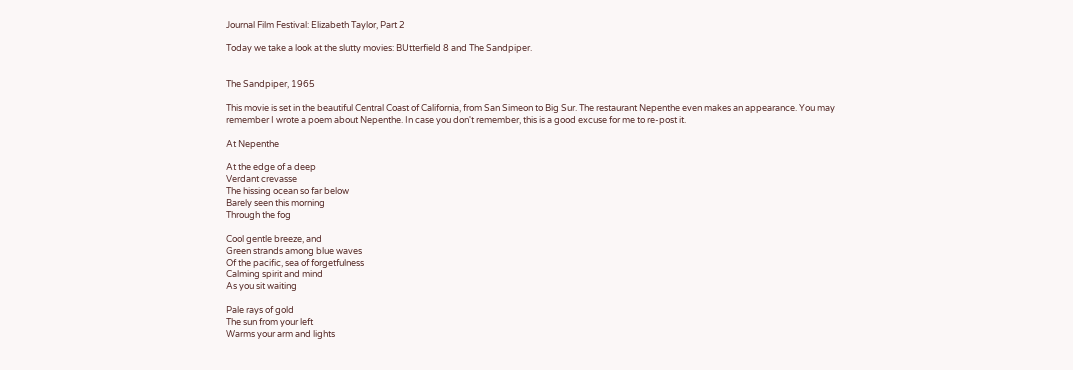Journal Film Festival: Elizabeth Taylor, Part 2

Today we take a look at the slutty movies: BUtterfield 8 and The Sandpiper.


The Sandpiper, 1965

This movie is set in the beautiful Central Coast of California, from San Simeon to Big Sur. The restaurant Nepenthe even makes an appearance. You may remember I wrote a poem about Nepenthe. In case you don't remember, this is a good excuse for me to re-post it.

At Nepenthe

At the edge of a deep
Verdant crevasse
The hissing ocean so far below
Barely seen this morning
Through the fog

Cool gentle breeze, and
Green strands among blue waves
Of the pacific, sea of forgetfulness
Calming spirit and mind
As you sit waiting

Pale rays of gold
The sun from your left
Warms your arm and lights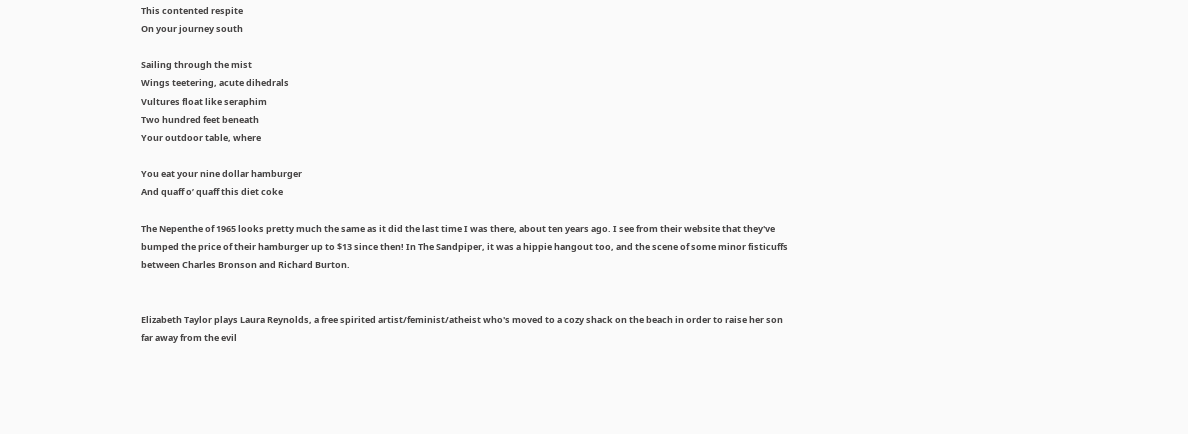This contented respite
On your journey south

Sailing through the mist
Wings teetering, acute dihedrals
Vultures float like seraphim
Two hundred feet beneath
Your outdoor table, where

You eat your nine dollar hamburger
And quaff o’ quaff this diet coke

The Nepenthe of 1965 looks pretty much the same as it did the last time I was there, about ten years ago. I see from their website that they've bumped the price of their hamburger up to $13 since then! In The Sandpiper, it was a hippie hangout too, and the scene of some minor fisticuffs between Charles Bronson and Richard Burton.


Elizabeth Taylor plays Laura Reynolds, a free spirited artist/feminist/atheist who's moved to a cozy shack on the beach in order to raise her son far away from the evil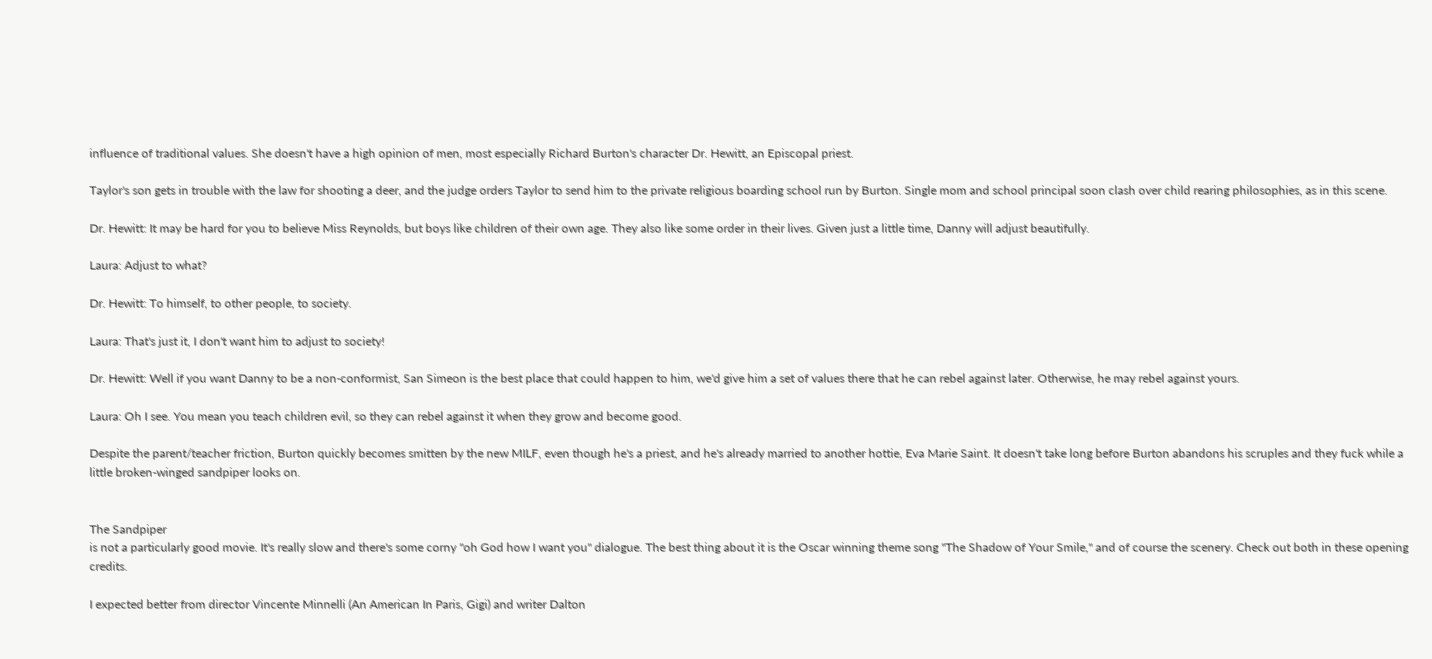influence of traditional values. She doesn't have a high opinion of men, most especially Richard Burton's character Dr. Hewitt, an Episcopal priest.

Taylor's son gets in trouble with the law for shooting a deer, and the judge orders Taylor to send him to the private religious boarding school run by Burton. Single mom and school principal soon clash over child rearing philosophies, as in this scene.

Dr. Hewitt: It may be hard for you to believe Miss Reynolds, but boys like children of their own age. They also like some order in their lives. Given just a little time, Danny will adjust beautifully.

Laura: Adjust to what?

Dr. Hewitt: To himself, to other people, to society.

Laura: That's just it, I don't want him to adjust to society!

Dr. Hewitt: Well if you want Danny to be a non-conformist, San Simeon is the best place that could happen to him, we'd give him a set of values there that he can rebel against later. Otherwise, he may rebel against yours.

Laura: Oh I see. You mean you teach children evil, so they can rebel against it when they grow and become good.

Despite the parent/teacher friction, Burton quickly becomes smitten by the new MILF, even though he's a priest, and he's already married to another hottie, Eva Marie Saint. It doesn't take long before Burton abandons his scruples and they fuck while a little broken-winged sandpiper looks on.


The Sandpiper
is not a particularly good movie. It's really slow and there's some corny "oh God how I want you" dialogue. The best thing about it is the Oscar winning theme song "The Shadow of Your Smile," and of course the scenery. Check out both in these opening credits.

I expected better from director Vincente Minnelli (An American In Paris, Gigi) and writer Dalton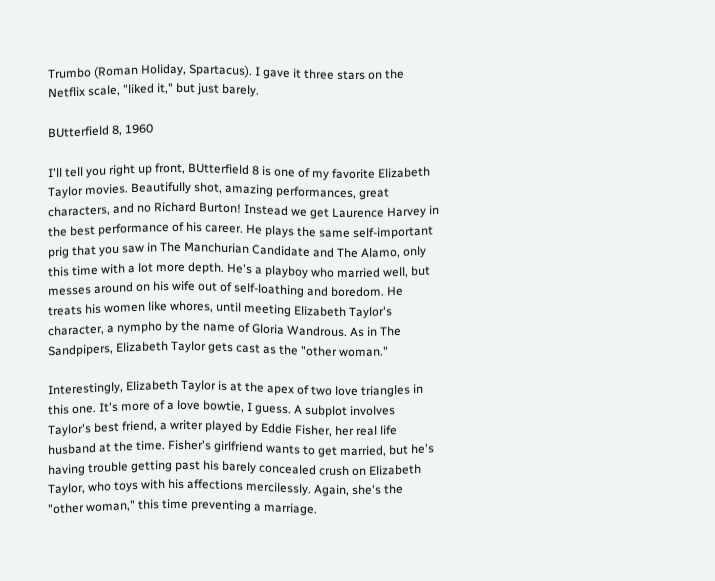Trumbo (Roman Holiday, Spartacus). I gave it three stars on the Netflix scale, "liked it," but just barely.

BUtterfield 8, 1960

I'll tell you right up front, BUtterfield 8 is one of my favorite Elizabeth Taylor movies. Beautifully shot, amazing performances, great characters, and no Richard Burton! Instead we get Laurence Harvey in the best performance of his career. He plays the same self-important prig that you saw in The Manchurian Candidate and The Alamo, only this time with a lot more depth. He's a playboy who married well, but messes around on his wife out of self-loathing and boredom. He treats his women like whores, until meeting Elizabeth Taylor's character, a nympho by the name of Gloria Wandrous. As in The Sandpipers, Elizabeth Taylor gets cast as the "other woman."

Interestingly, Elizabeth Taylor is at the apex of two love triangles in this one. It's more of a love bowtie, I guess. A subplot involves Taylor's best friend, a writer played by Eddie Fisher, her real life husband at the time. Fisher's girlfriend wants to get married, but he's having trouble getting past his barely concealed crush on Elizabeth Taylor, who toys with his affections mercilessly. Again, she's the "other woman," this time preventing a marriage.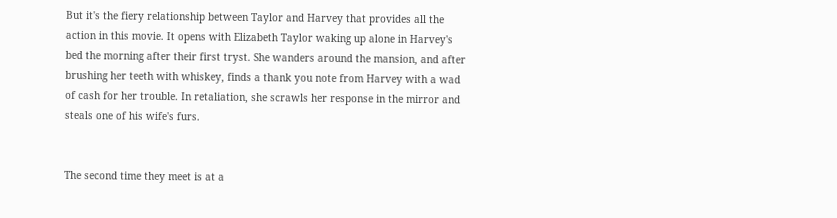But it's the fiery relationship between Taylor and Harvey that provides all the action in this movie. It opens with Elizabeth Taylor waking up alone in Harvey's bed the morning after their first tryst. She wanders around the mansion, and after brushing her teeth with whiskey, finds a thank you note from Harvey with a wad of cash for her trouble. In retaliation, she scrawls her response in the mirror and steals one of his wife's furs.


The second time they meet is at a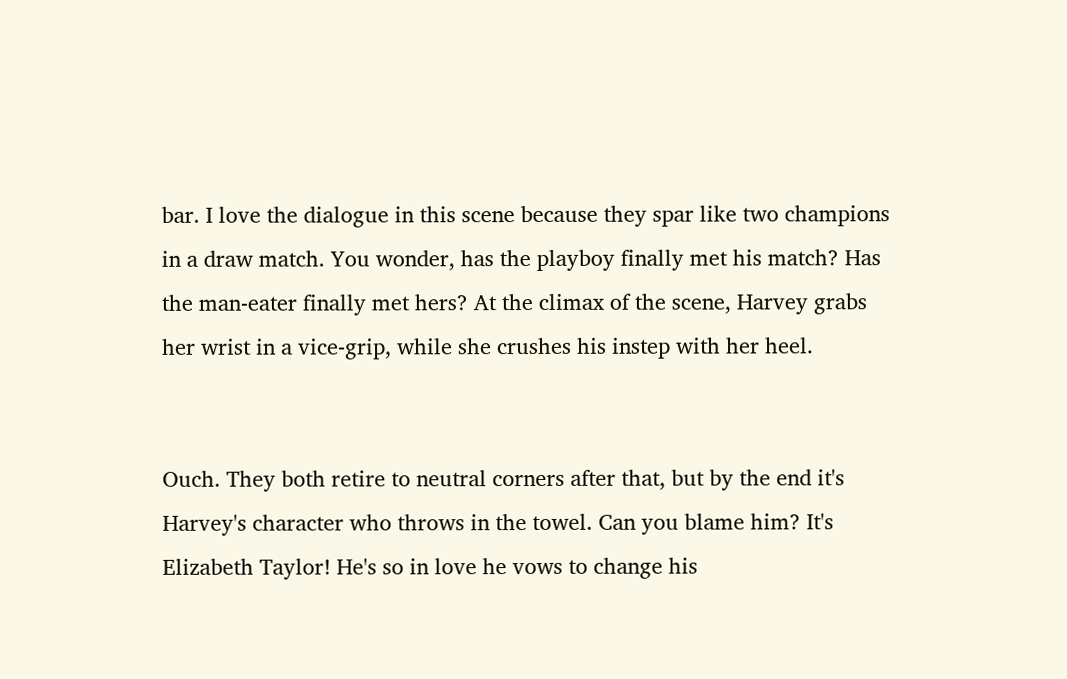bar. I love the dialogue in this scene because they spar like two champions in a draw match. You wonder, has the playboy finally met his match? Has the man-eater finally met hers? At the climax of the scene, Harvey grabs her wrist in a vice-grip, while she crushes his instep with her heel.


Ouch. They both retire to neutral corners after that, but by the end it's Harvey's character who throws in the towel. Can you blame him? It's Elizabeth Taylor! He's so in love he vows to change his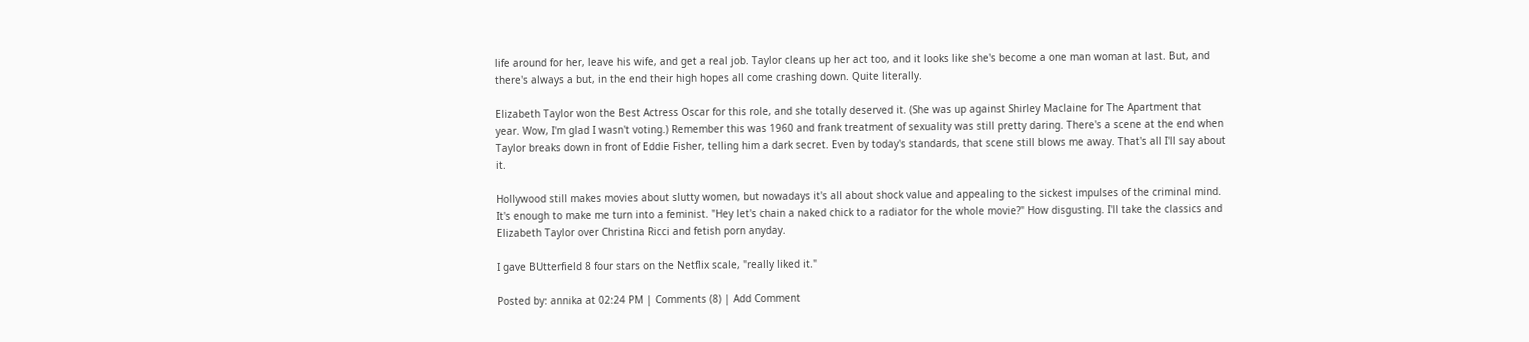life around for her, leave his wife, and get a real job. Taylor cleans up her act too, and it looks like she's become a one man woman at last. But, and there's always a but, in the end their high hopes all come crashing down. Quite literally.

Elizabeth Taylor won the Best Actress Oscar for this role, and she totally deserved it. (She was up against Shirley Maclaine for The Apartment that year. Wow, I'm glad I wasn't voting.) Remember this was 1960 and frank treatment of sexuality was still pretty daring. There's a scene at the end when Taylor breaks down in front of Eddie Fisher, telling him a dark secret. Even by today's standards, that scene still blows me away. That's all I'll say about it.

Hollywood still makes movies about slutty women, but nowadays it's all about shock value and appealing to the sickest impulses of the criminal mind. It's enough to make me turn into a feminist. "Hey let's chain a naked chick to a radiator for the whole movie?" How disgusting. I'll take the classics and Elizabeth Taylor over Christina Ricci and fetish porn anyday.

I gave BUtterfield 8 four stars on the Netflix scale, "really liked it."

Posted by: annika at 02:24 PM | Comments (8) | Add Comment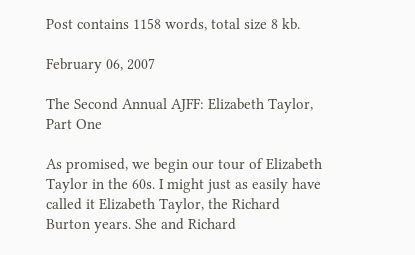Post contains 1158 words, total size 8 kb.

February 06, 2007

The Second Annual AJFF: Elizabeth Taylor, Part One

As promised, we begin our tour of Elizabeth Taylor in the 60s. I might just as easily have called it Elizabeth Taylor, the Richard Burton years. She and Richard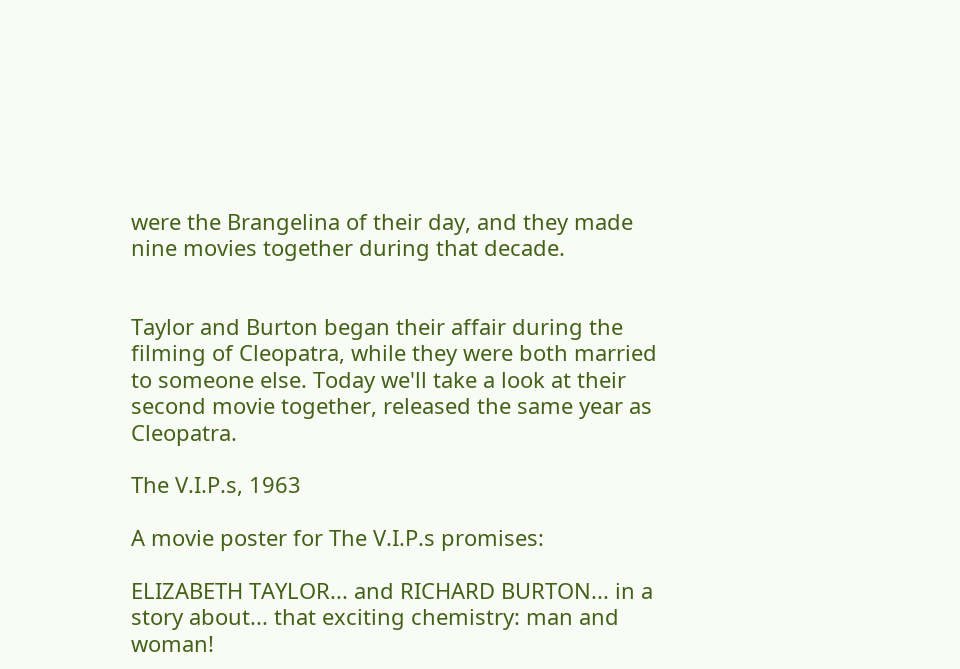were the Brangelina of their day, and they made nine movies together during that decade.


Taylor and Burton began their affair during the filming of Cleopatra, while they were both married to someone else. Today we'll take a look at their second movie together, released the same year as Cleopatra.

The V.I.P.s, 1963

A movie poster for The V.I.P.s promises:

ELIZABETH TAYLOR... and RICHARD BURTON... in a story about... that exciting chemistry: man and woman!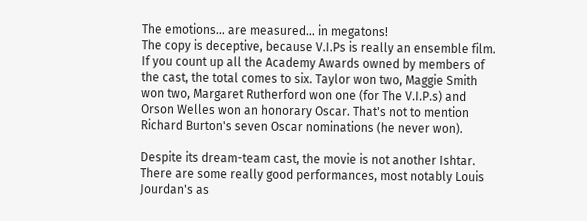The emotions... are measured... in megatons!
The copy is deceptive, because V.I.Ps is really an ensemble film. If you count up all the Academy Awards owned by members of the cast, the total comes to six. Taylor won two, Maggie Smith won two, Margaret Rutherford won one (for The V.I.P.s) and Orson Welles won an honorary Oscar. That's not to mention Richard Burton's seven Oscar nominations (he never won).

Despite its dream-team cast, the movie is not another Ishtar. There are some really good performances, most notably Louis Jourdan's as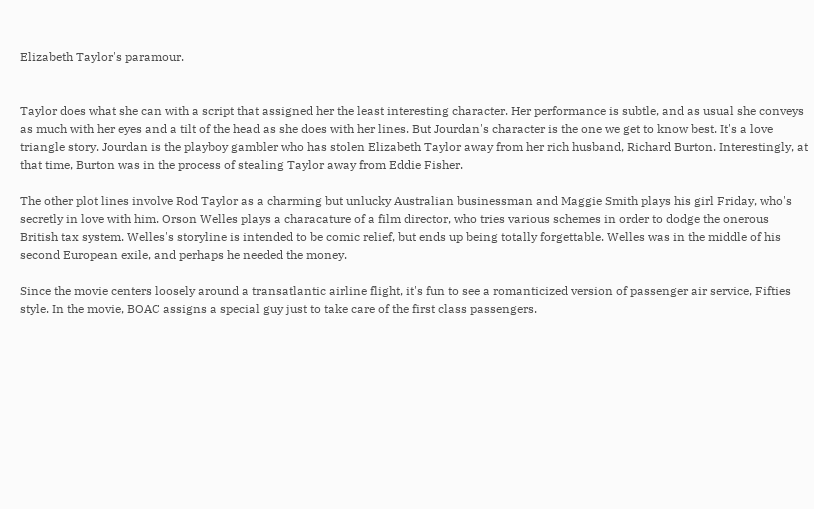Elizabeth Taylor's paramour.


Taylor does what she can with a script that assigned her the least interesting character. Her performance is subtle, and as usual she conveys as much with her eyes and a tilt of the head as she does with her lines. But Jourdan's character is the one we get to know best. It's a love triangle story. Jourdan is the playboy gambler who has stolen Elizabeth Taylor away from her rich husband, Richard Burton. Interestingly, at that time, Burton was in the process of stealing Taylor away from Eddie Fisher.

The other plot lines involve Rod Taylor as a charming but unlucky Australian businessman and Maggie Smith plays his girl Friday, who's secretly in love with him. Orson Welles plays a characature of a film director, who tries various schemes in order to dodge the onerous British tax system. Welles's storyline is intended to be comic relief, but ends up being totally forgettable. Welles was in the middle of his second European exile, and perhaps he needed the money.

Since the movie centers loosely around a transatlantic airline flight, it's fun to see a romanticized version of passenger air service, Fifties style. In the movie, BOAC assigns a special guy just to take care of the first class passengers.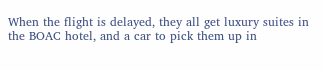When the flight is delayed, they all get luxury suites in the BOAC hotel, and a car to pick them up in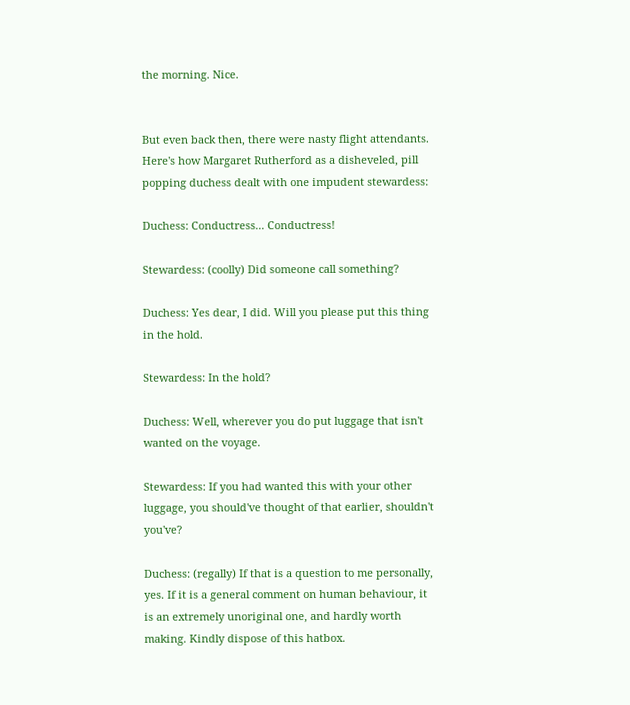the morning. Nice.


But even back then, there were nasty flight attendants. Here's how Margaret Rutherford as a disheveled, pill popping duchess dealt with one impudent stewardess:

Duchess: Conductress... Conductress!

Stewardess: (coolly) Did someone call something?

Duchess: Yes dear, I did. Will you please put this thing in the hold.

Stewardess: In the hold?

Duchess: Well, wherever you do put luggage that isn't wanted on the voyage.

Stewardess: If you had wanted this with your other luggage, you should've thought of that earlier, shouldn't you've?

Duchess: (regally) If that is a question to me personally, yes. If it is a general comment on human behaviour, it is an extremely unoriginal one, and hardly worth making. Kindly dispose of this hatbox.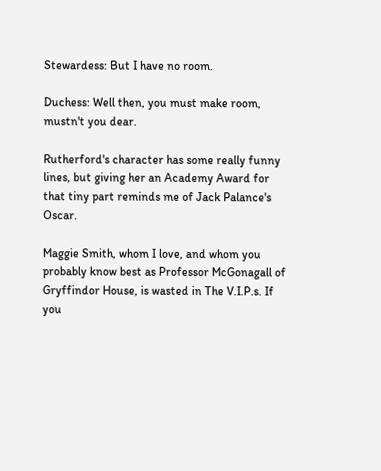Stewardess: But I have no room.

Duchess: Well then, you must make room, mustn't you dear.

Rutherford's character has some really funny lines, but giving her an Academy Award for that tiny part reminds me of Jack Palance's Oscar.

Maggie Smith, whom I love, and whom you probably know best as Professor McGonagall of Gryffindor House, is wasted in The V.I.P.s. If you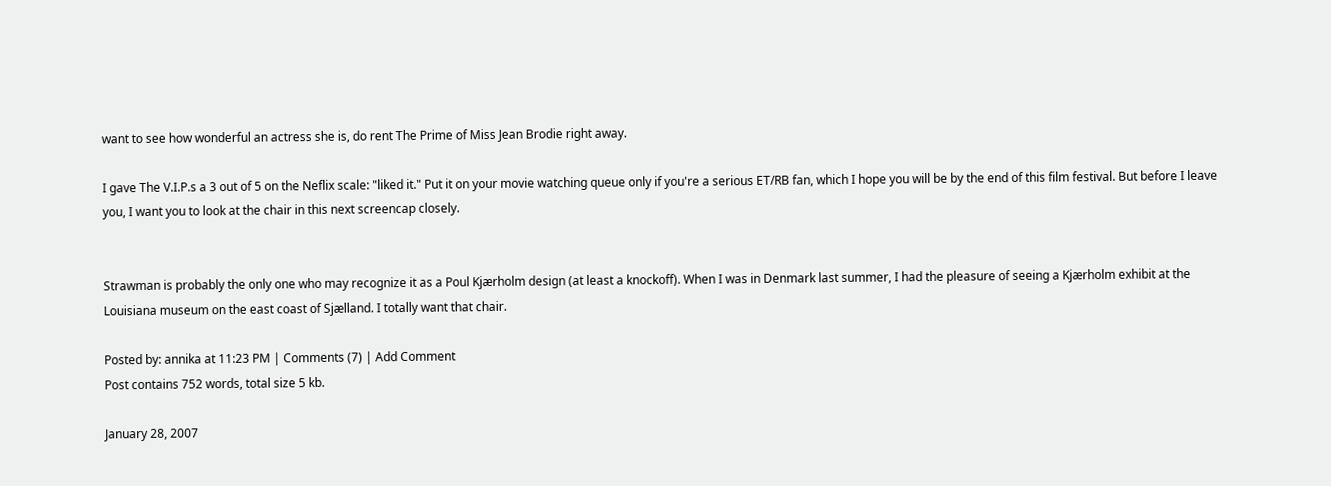want to see how wonderful an actress she is, do rent The Prime of Miss Jean Brodie right away.

I gave The V.I.P.s a 3 out of 5 on the Neflix scale: "liked it." Put it on your movie watching queue only if you're a serious ET/RB fan, which I hope you will be by the end of this film festival. But before I leave you, I want you to look at the chair in this next screencap closely.


Strawman is probably the only one who may recognize it as a Poul Kjærholm design (at least a knockoff). When I was in Denmark last summer, I had the pleasure of seeing a Kjærholm exhibit at the Louisiana museum on the east coast of Sjælland. I totally want that chair.

Posted by: annika at 11:23 PM | Comments (7) | Add Comment
Post contains 752 words, total size 5 kb.

January 28, 2007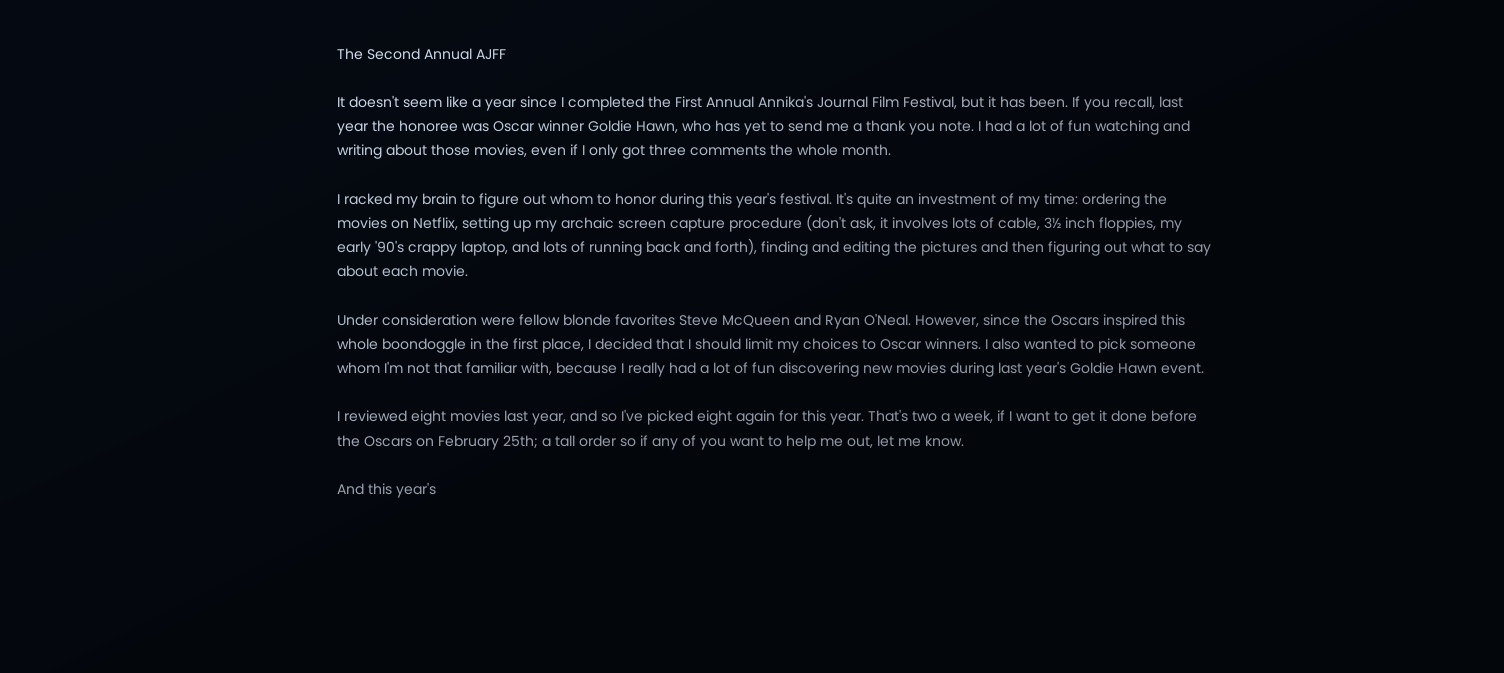The Second Annual AJFF

It doesn't seem like a year since I completed the First Annual Annika's Journal Film Festival, but it has been. If you recall, last year the honoree was Oscar winner Goldie Hawn, who has yet to send me a thank you note. I had a lot of fun watching and writing about those movies, even if I only got three comments the whole month.

I racked my brain to figure out whom to honor during this year's festival. It's quite an investment of my time: ordering the movies on Netflix, setting up my archaic screen capture procedure (don't ask, it involves lots of cable, 3½ inch floppies, my early '90's crappy laptop, and lots of running back and forth), finding and editing the pictures and then figuring out what to say about each movie.

Under consideration were fellow blonde favorites Steve McQueen and Ryan O'Neal. However, since the Oscars inspired this whole boondoggle in the first place, I decided that I should limit my choices to Oscar winners. I also wanted to pick someone whom I'm not that familiar with, because I really had a lot of fun discovering new movies during last year's Goldie Hawn event.

I reviewed eight movies last year, and so I've picked eight again for this year. That's two a week, if I want to get it done before the Oscars on February 25th; a tall order so if any of you want to help me out, let me know.

And this year's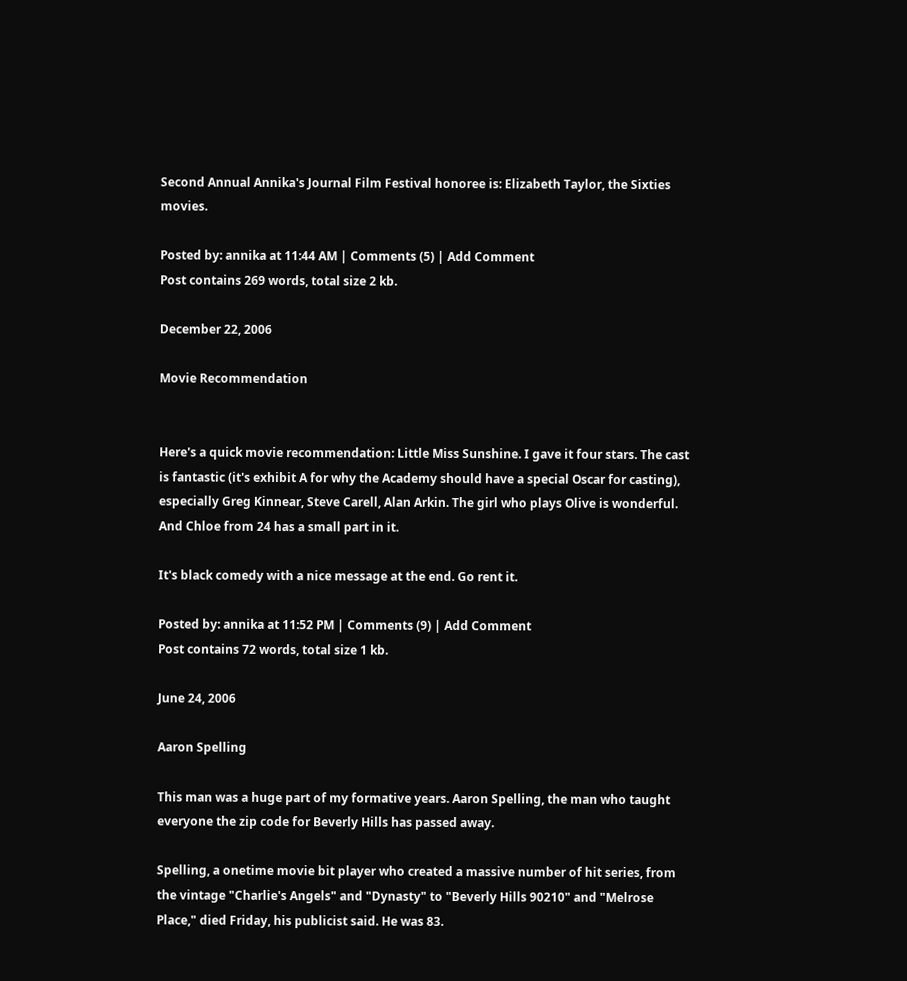Second Annual Annika's Journal Film Festival honoree is: Elizabeth Taylor, the Sixties movies.

Posted by: annika at 11:44 AM | Comments (5) | Add Comment
Post contains 269 words, total size 2 kb.

December 22, 2006

Movie Recommendation


Here's a quick movie recommendation: Little Miss Sunshine. I gave it four stars. The cast is fantastic (it's exhibit A for why the Academy should have a special Oscar for casting), especially Greg Kinnear, Steve Carell, Alan Arkin. The girl who plays Olive is wonderful. And Chloe from 24 has a small part in it.

It's black comedy with a nice message at the end. Go rent it.

Posted by: annika at 11:52 PM | Comments (9) | Add Comment
Post contains 72 words, total size 1 kb.

June 24, 2006

Aaron Spelling

This man was a huge part of my formative years. Aaron Spelling, the man who taught everyone the zip code for Beverly Hills has passed away.

Spelling, a onetime movie bit player who created a massive number of hit series, from the vintage "Charlie's Angels" and "Dynasty" to "Beverly Hills 90210" and "Melrose Place," died Friday, his publicist said. He was 83.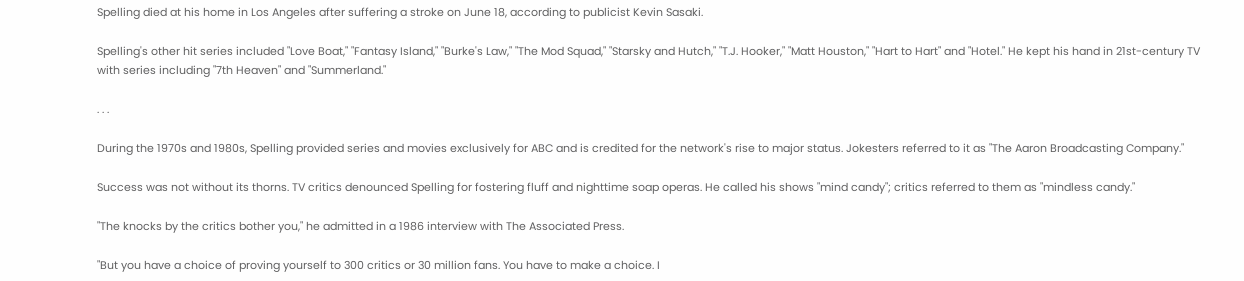Spelling died at his home in Los Angeles after suffering a stroke on June 18, according to publicist Kevin Sasaki.

Spelling's other hit series included "Love Boat," "Fantasy Island," "Burke's Law," "The Mod Squad," "Starsky and Hutch," "T.J. Hooker," "Matt Houston," "Hart to Hart" and "Hotel." He kept his hand in 21st-century TV with series including "7th Heaven" and "Summerland."

. . .

During the 1970s and 1980s, Spelling provided series and movies exclusively for ABC and is credited for the network's rise to major status. Jokesters referred to it as "The Aaron Broadcasting Company."

Success was not without its thorns. TV critics denounced Spelling for fostering fluff and nighttime soap operas. He called his shows "mind candy"; critics referred to them as "mindless candy."

"The knocks by the critics bother you," he admitted in a 1986 interview with The Associated Press.

"But you have a choice of proving yourself to 300 critics or 30 million fans. You have to make a choice. I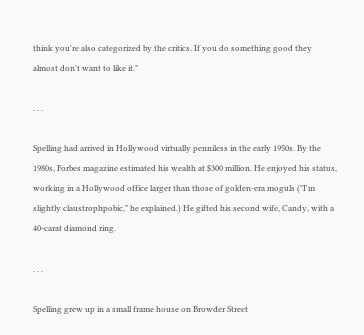think you're also categorized by the critics. If you do something good they almost don't want to like it."

. . .

Spelling had arrived in Hollywood virtually penniless in the early 1950s. By the 1980s, Forbes magazine estimated his wealth at $300 million. He enjoyed his status, working in a Hollywood office larger than those of golden-era moguls ("I'm slightly claustrophpobic," he explained.) He gifted his second wife, Candy, with a 40-carat diamond ring.

. . .

Spelling grew up in a small frame house on Browder Street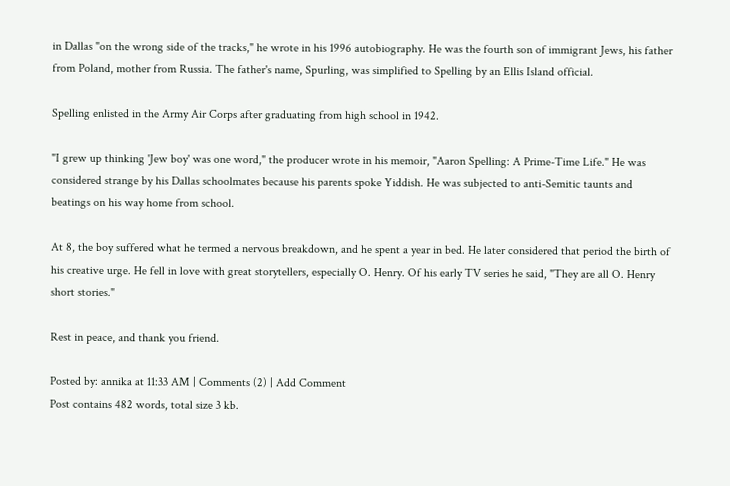in Dallas "on the wrong side of the tracks," he wrote in his 1996 autobiography. He was the fourth son of immigrant Jews, his father from Poland, mother from Russia. The father's name, Spurling, was simplified to Spelling by an Ellis Island official.

Spelling enlisted in the Army Air Corps after graduating from high school in 1942.

"I grew up thinking 'Jew boy' was one word," the producer wrote in his memoir, "Aaron Spelling: A Prime-Time Life." He was considered strange by his Dallas schoolmates because his parents spoke Yiddish. He was subjected to anti-Semitic taunts and beatings on his way home from school.

At 8, the boy suffered what he termed a nervous breakdown, and he spent a year in bed. He later considered that period the birth of his creative urge. He fell in love with great storytellers, especially O. Henry. Of his early TV series he said, "They are all O. Henry short stories."

Rest in peace, and thank you friend.

Posted by: annika at 11:33 AM | Comments (2) | Add Comment
Post contains 482 words, total size 3 kb.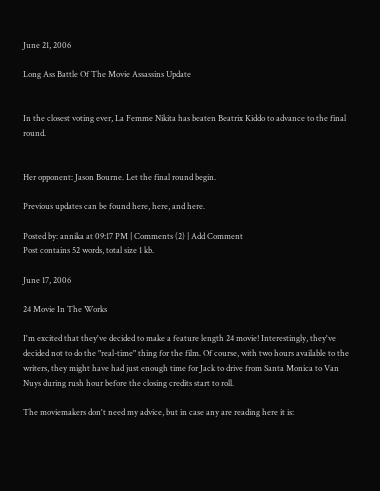June 21, 2006

Long Ass Battle Of The Movie Assassins Update


In the closest voting ever, La Femme Nikita has beaten Beatrix Kiddo to advance to the final round.


Her opponent: Jason Bourne. Let the final round begin.

Previous updates can be found here, here, and here.

Posted by: annika at 09:17 PM | Comments (2) | Add Comment
Post contains 52 words, total size 1 kb.

June 17, 2006

24 Movie In The Works

I'm excited that they've decided to make a feature length 24 movie! Interestingly, they've decided not to do the "real-time" thing for the film. Of course, with two hours available to the writers, they might have had just enough time for Jack to drive from Santa Monica to Van Nuys during rush hour before the closing credits start to roll.

The moviemakers don't need my advice, but in case any are reading here it is: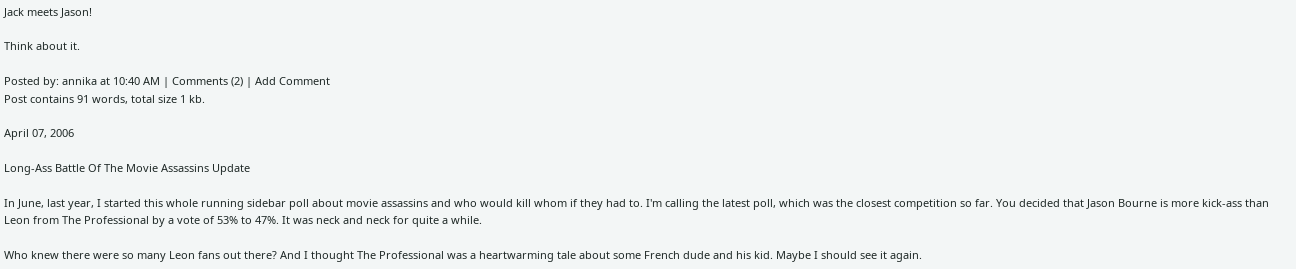Jack meets Jason!

Think about it.

Posted by: annika at 10:40 AM | Comments (2) | Add Comment
Post contains 91 words, total size 1 kb.

April 07, 2006

Long-Ass Battle Of The Movie Assassins Update

In June, last year, I started this whole running sidebar poll about movie assassins and who would kill whom if they had to. I'm calling the latest poll, which was the closest competition so far. You decided that Jason Bourne is more kick-ass than Leon from The Professional by a vote of 53% to 47%. It was neck and neck for quite a while.

Who knew there were so many Leon fans out there? And I thought The Professional was a heartwarming tale about some French dude and his kid. Maybe I should see it again.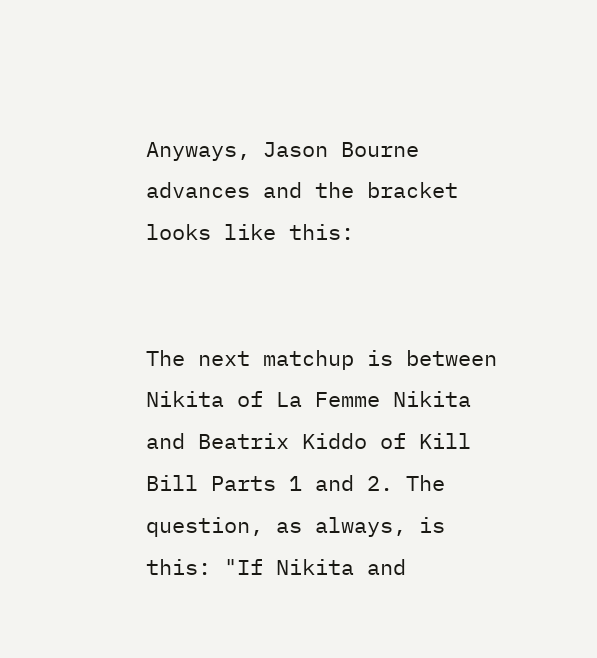Anyways, Jason Bourne advances and the bracket looks like this:


The next matchup is between Nikita of La Femme Nikita and Beatrix Kiddo of Kill Bill Parts 1 and 2. The question, as always, is this: "If Nikita and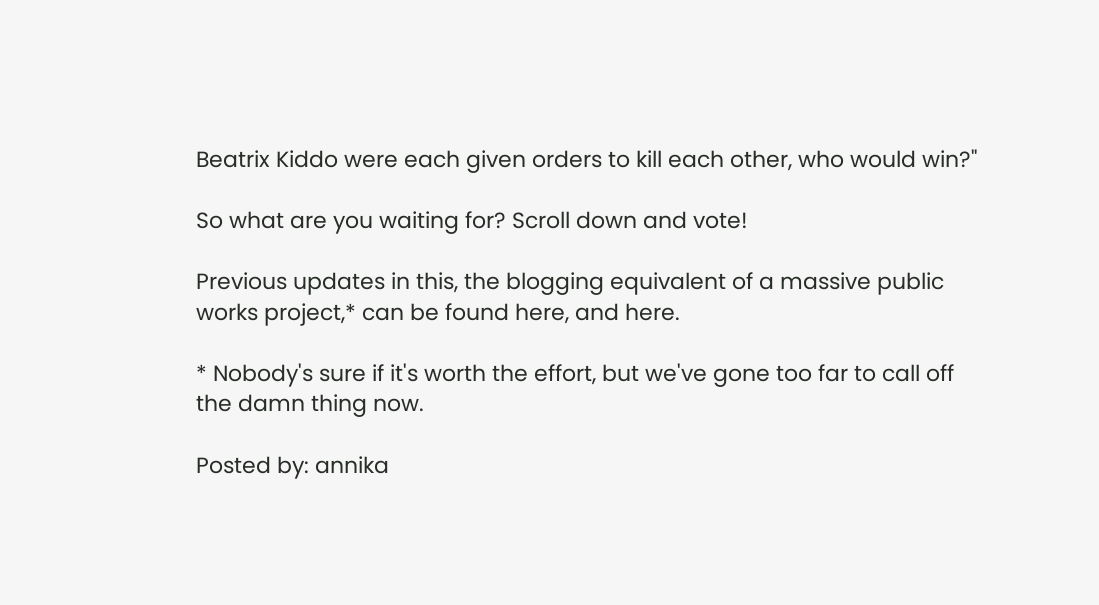Beatrix Kiddo were each given orders to kill each other, who would win?"

So what are you waiting for? Scroll down and vote!

Previous updates in this, the blogging equivalent of a massive public works project,* can be found here, and here.

* Nobody's sure if it's worth the effort, but we've gone too far to call off the damn thing now.

Posted by: annika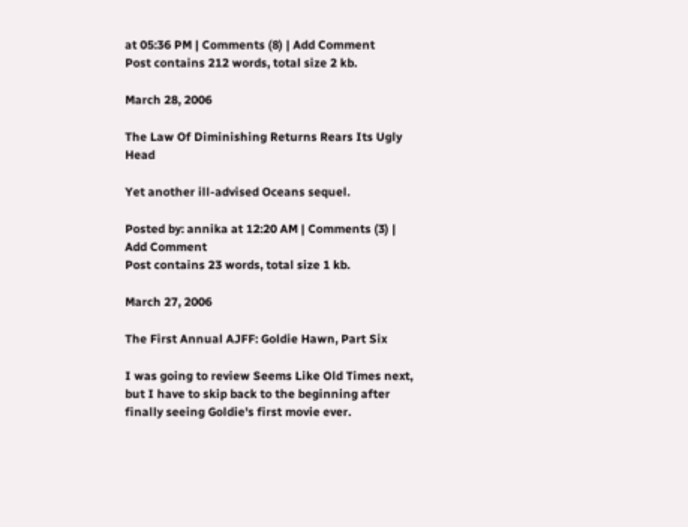at 05:36 PM | Comments (8) | Add Comment
Post contains 212 words, total size 2 kb.

March 28, 2006

The Law Of Diminishing Returns Rears Its Ugly Head

Yet another ill-advised Oceans sequel.

Posted by: annika at 12:20 AM | Comments (3) | Add Comment
Post contains 23 words, total size 1 kb.

March 27, 2006

The First Annual AJFF: Goldie Hawn, Part Six

I was going to review Seems Like Old Times next, but I have to skip back to the beginning after finally seeing Goldie's first movie ever.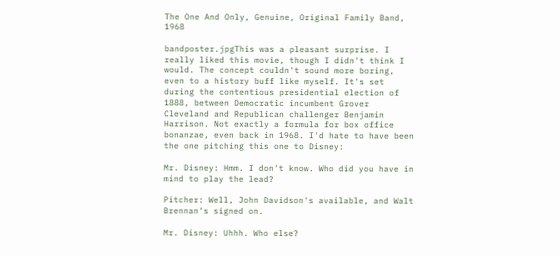The One And Only, Genuine, Original Family Band, 1968

bandposter.jpgThis was a pleasant surprise. I really liked this movie, though I didn't think I would. The concept couldn't sound more boring, even to a history buff like myself. It's set during the contentious presidential election of 1888, between Democratic incumbent Grover Cleveland and Republican challenger Benjamin Harrison. Not exactly a formula for box office bonanzae, even back in 1968. I'd hate to have been the one pitching this one to Disney:

Mr. Disney: Hmm. I don't know. Who did you have in mind to play the lead?

Pitcher: Well, John Davidson's available, and Walt Brennan's signed on.

Mr. Disney: Uhhh. Who else?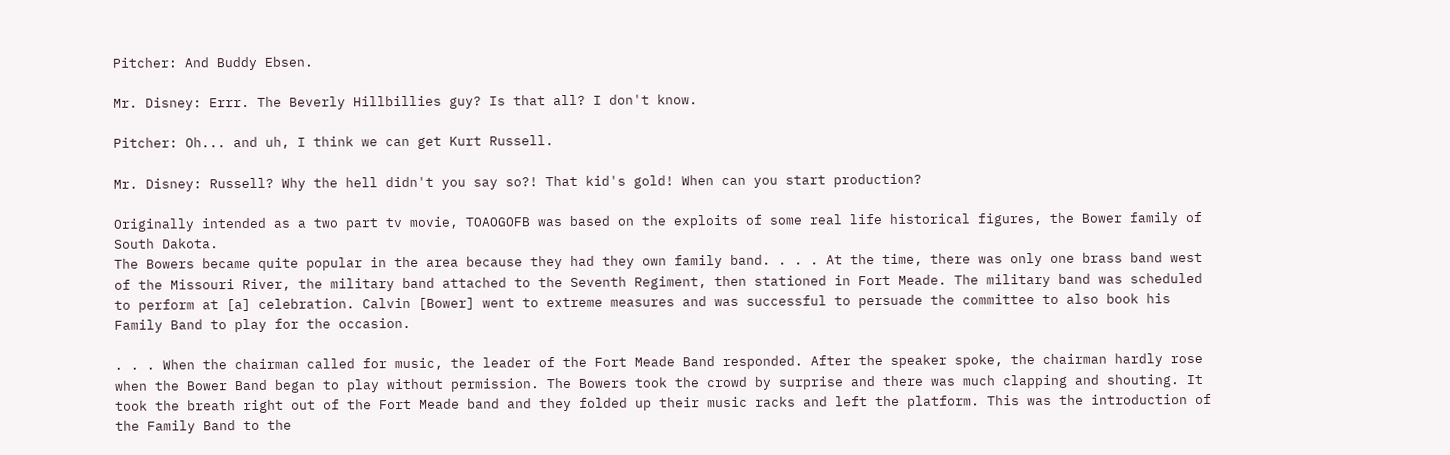Pitcher: And Buddy Ebsen.

Mr. Disney: Errr. The Beverly Hillbillies guy? Is that all? I don't know.

Pitcher: Oh... and uh, I think we can get Kurt Russell.

Mr. Disney: Russell? Why the hell didn't you say so?! That kid's gold! When can you start production?

Originally intended as a two part tv movie, TOAOGOFB was based on the exploits of some real life historical figures, the Bower family of South Dakota.
The Bowers became quite popular in the area because they had they own family band. . . . At the time, there was only one brass band west of the Missouri River, the military band attached to the Seventh Regiment, then stationed in Fort Meade. The military band was scheduled to perform at [a] celebration. Calvin [Bower] went to extreme measures and was successful to persuade the committee to also book his Family Band to play for the occasion.

. . . When the chairman called for music, the leader of the Fort Meade Band responded. After the speaker spoke, the chairman hardly rose when the Bower Band began to play without permission. The Bowers took the crowd by surprise and there was much clapping and shouting. It took the breath right out of the Fort Meade band and they folded up their music racks and left the platform. This was the introduction of the Family Band to the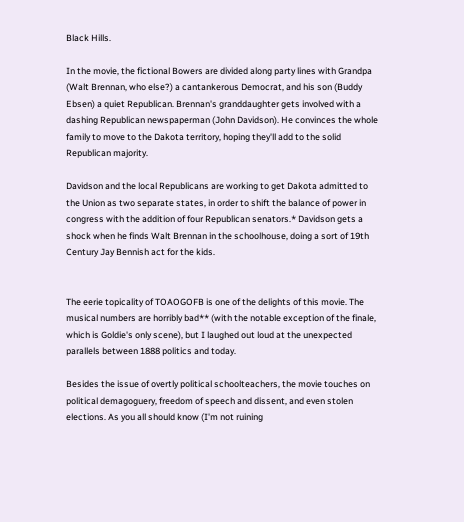Black Hills.

In the movie, the fictional Bowers are divided along party lines with Grandpa (Walt Brennan, who else?) a cantankerous Democrat, and his son (Buddy Ebsen) a quiet Republican. Brennan's granddaughter gets involved with a dashing Republican newspaperman (John Davidson). He convinces the whole family to move to the Dakota territory, hoping they'll add to the solid Republican majority.

Davidson and the local Republicans are working to get Dakota admitted to the Union as two separate states, in order to shift the balance of power in congress with the addition of four Republican senators.* Davidson gets a shock when he finds Walt Brennan in the schoolhouse, doing a sort of 19th Century Jay Bennish act for the kids.


The eerie topicality of TOAOGOFB is one of the delights of this movie. The musical numbers are horribly bad** (with the notable exception of the finale, which is Goldie's only scene), but I laughed out loud at the unexpected parallels between 1888 politics and today.

Besides the issue of overtly political schoolteachers, the movie touches on political demagoguery, freedom of speech and dissent, and even stolen elections. As you all should know (I'm not ruining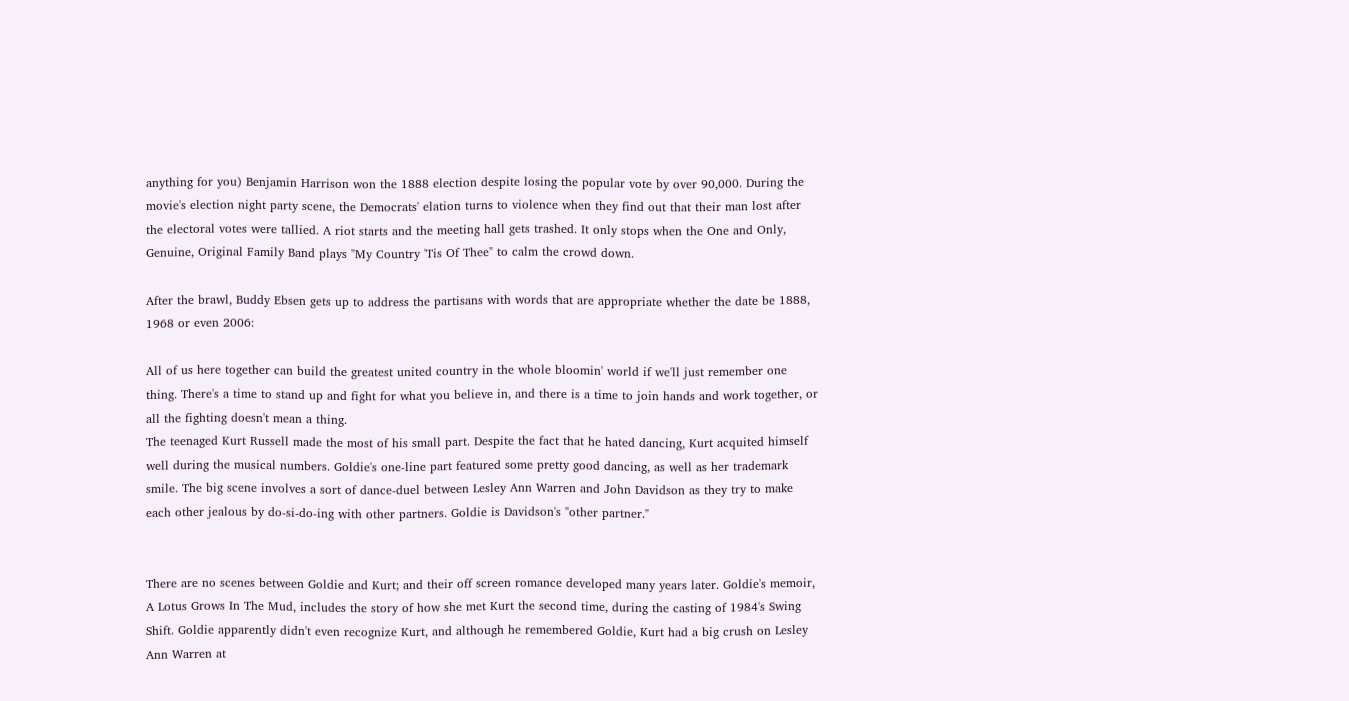anything for you) Benjamin Harrison won the 1888 election despite losing the popular vote by over 90,000. During the movie's election night party scene, the Democrats' elation turns to violence when they find out that their man lost after the electoral votes were tallied. A riot starts and the meeting hall gets trashed. It only stops when the One and Only, Genuine, Original Family Band plays "My Country 'Tis Of Thee" to calm the crowd down.

After the brawl, Buddy Ebsen gets up to address the partisans with words that are appropriate whether the date be 1888, 1968 or even 2006:

All of us here together can build the greatest united country in the whole bloomin' world if we'll just remember one thing. There's a time to stand up and fight for what you believe in, and there is a time to join hands and work together, or all the fighting doesn't mean a thing.
The teenaged Kurt Russell made the most of his small part. Despite the fact that he hated dancing, Kurt acquited himself well during the musical numbers. Goldie's one-line part featured some pretty good dancing, as well as her trademark smile. The big scene involves a sort of dance-duel between Lesley Ann Warren and John Davidson as they try to make each other jealous by do-si-do-ing with other partners. Goldie is Davidson's "other partner."


There are no scenes between Goldie and Kurt; and their off screen romance developed many years later. Goldie's memoir, A Lotus Grows In The Mud, includes the story of how she met Kurt the second time, during the casting of 1984's Swing Shift. Goldie apparently didn't even recognize Kurt, and although he remembered Goldie, Kurt had a big crush on Lesley Ann Warren at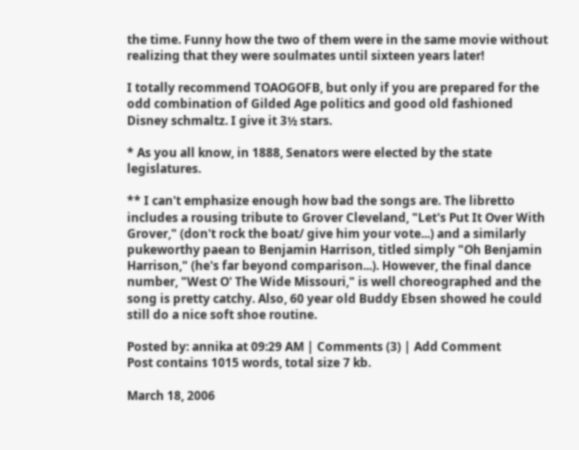the time. Funny how the two of them were in the same movie without realizing that they were soulmates until sixteen years later!

I totally recommend TOAOGOFB, but only if you are prepared for the odd combination of Gilded Age politics and good old fashioned Disney schmaltz. I give it 3½ stars.

* As you all know, in 1888, Senators were elected by the state legislatures.

** I can't emphasize enough how bad the songs are. The libretto includes a rousing tribute to Grover Cleveland, "Let's Put It Over With Grover," (don't rock the boat/ give him your vote...) and a similarly pukeworthy paean to Benjamin Harrison, titled simply "Oh Benjamin Harrison," (he's far beyond comparison...). However, the final dance number, "West O' The Wide Missouri," is well choreographed and the song is pretty catchy. Also, 60 year old Buddy Ebsen showed he could still do a nice soft shoe routine.

Posted by: annika at 09:29 AM | Comments (3) | Add Comment
Post contains 1015 words, total size 7 kb.

March 18, 2006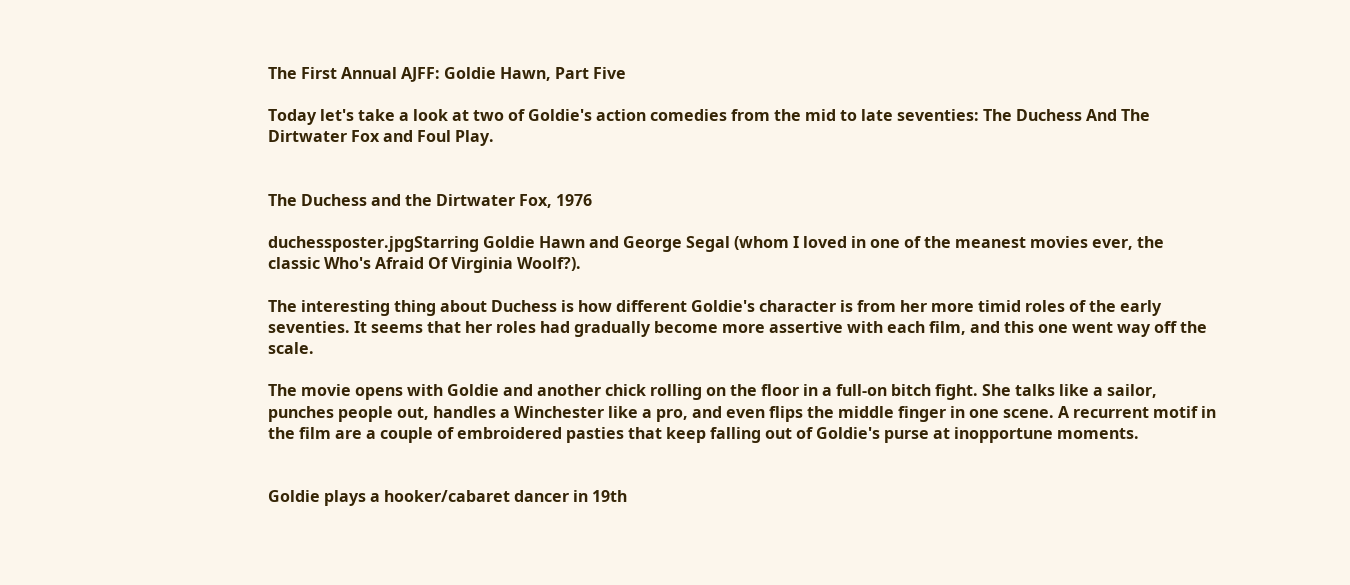The First Annual AJFF: Goldie Hawn, Part Five

Today let's take a look at two of Goldie's action comedies from the mid to late seventies: The Duchess And The Dirtwater Fox and Foul Play.


The Duchess and the Dirtwater Fox, 1976

duchessposter.jpgStarring Goldie Hawn and George Segal (whom I loved in one of the meanest movies ever, the classic Who's Afraid Of Virginia Woolf?).

The interesting thing about Duchess is how different Goldie's character is from her more timid roles of the early seventies. It seems that her roles had gradually become more assertive with each film, and this one went way off the scale.

The movie opens with Goldie and another chick rolling on the floor in a full-on bitch fight. She talks like a sailor, punches people out, handles a Winchester like a pro, and even flips the middle finger in one scene. A recurrent motif in the film are a couple of embroidered pasties that keep falling out of Goldie's purse at inopportune moments.


Goldie plays a hooker/cabaret dancer in 19th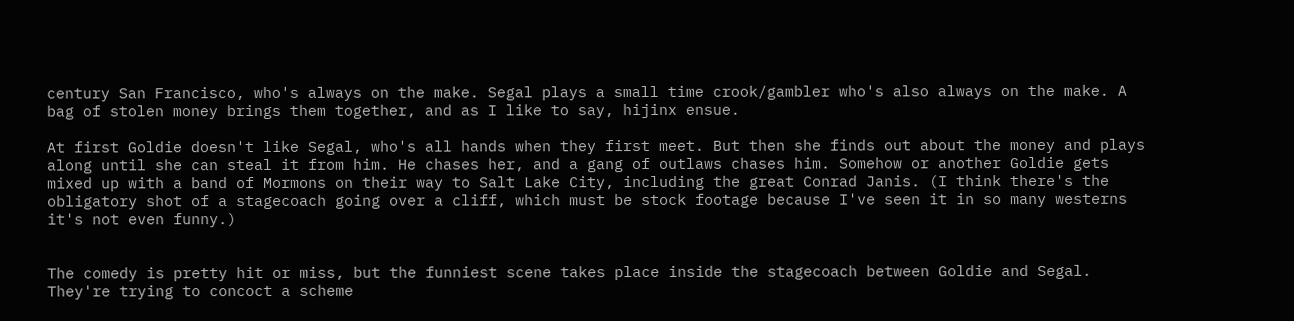century San Francisco, who's always on the make. Segal plays a small time crook/gambler who's also always on the make. A bag of stolen money brings them together, and as I like to say, hijinx ensue.

At first Goldie doesn't like Segal, who's all hands when they first meet. But then she finds out about the money and plays along until she can steal it from him. He chases her, and a gang of outlaws chases him. Somehow or another Goldie gets mixed up with a band of Mormons on their way to Salt Lake City, including the great Conrad Janis. (I think there's the obligatory shot of a stagecoach going over a cliff, which must be stock footage because I've seen it in so many westerns it's not even funny.)


The comedy is pretty hit or miss, but the funniest scene takes place inside the stagecoach between Goldie and Segal. They're trying to concoct a scheme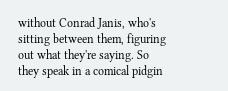without Conrad Janis, who's sitting between them, figuring out what they're saying. So they speak in a comical pidgin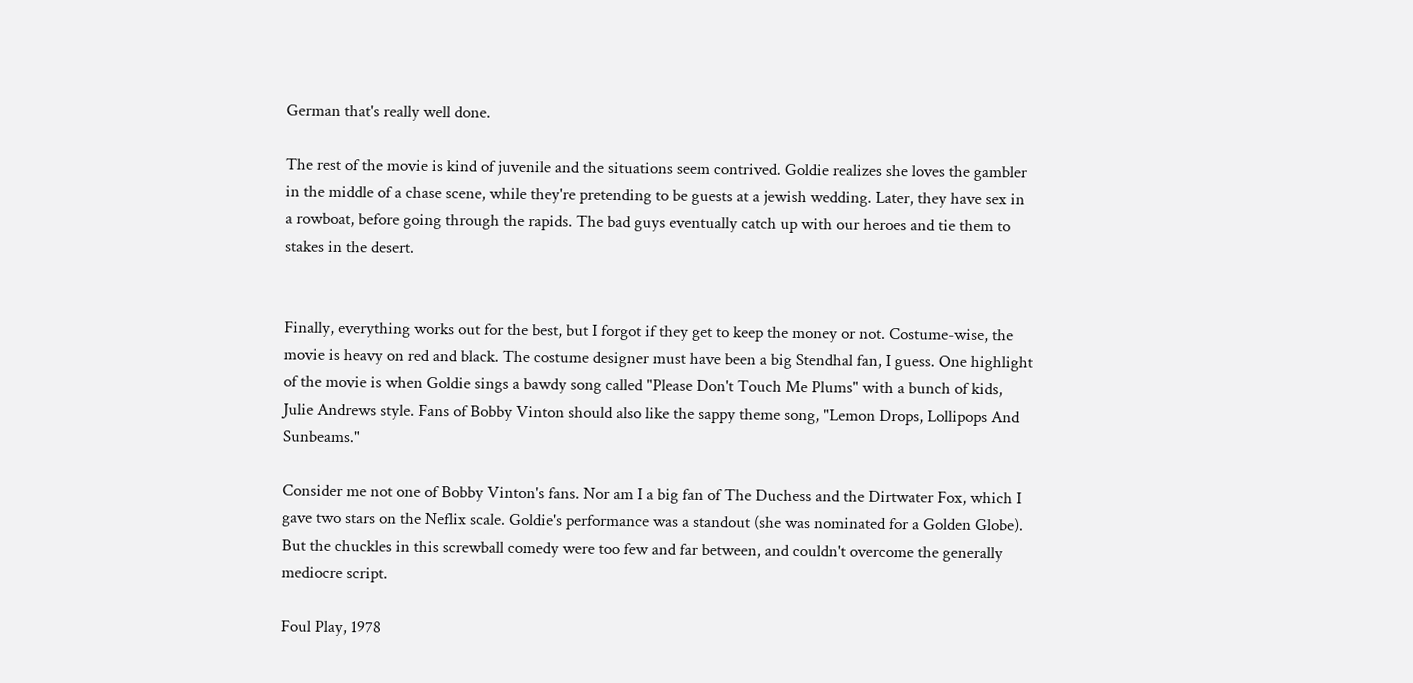German that's really well done.

The rest of the movie is kind of juvenile and the situations seem contrived. Goldie realizes she loves the gambler in the middle of a chase scene, while they're pretending to be guests at a jewish wedding. Later, they have sex in a rowboat, before going through the rapids. The bad guys eventually catch up with our heroes and tie them to stakes in the desert.


Finally, everything works out for the best, but I forgot if they get to keep the money or not. Costume-wise, the movie is heavy on red and black. The costume designer must have been a big Stendhal fan, I guess. One highlight of the movie is when Goldie sings a bawdy song called "Please Don't Touch Me Plums" with a bunch of kids, Julie Andrews style. Fans of Bobby Vinton should also like the sappy theme song, "Lemon Drops, Lollipops And Sunbeams."

Consider me not one of Bobby Vinton's fans. Nor am I a big fan of The Duchess and the Dirtwater Fox, which I gave two stars on the Neflix scale. Goldie's performance was a standout (she was nominated for a Golden Globe). But the chuckles in this screwball comedy were too few and far between, and couldn't overcome the generally mediocre script.

Foul Play, 1978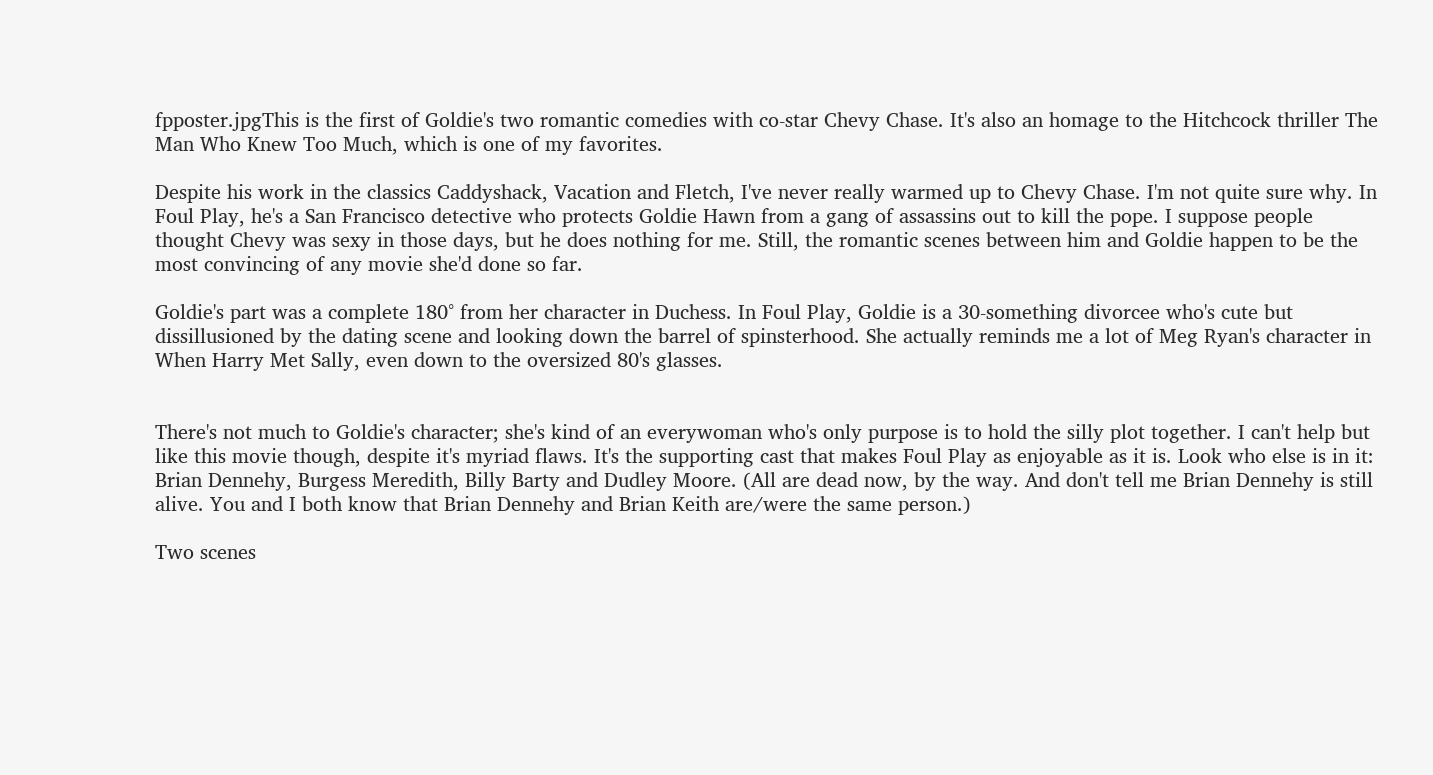fpposter.jpgThis is the first of Goldie's two romantic comedies with co-star Chevy Chase. It's also an homage to the Hitchcock thriller The Man Who Knew Too Much, which is one of my favorites.

Despite his work in the classics Caddyshack, Vacation and Fletch, I've never really warmed up to Chevy Chase. I'm not quite sure why. In Foul Play, he's a San Francisco detective who protects Goldie Hawn from a gang of assassins out to kill the pope. I suppose people thought Chevy was sexy in those days, but he does nothing for me. Still, the romantic scenes between him and Goldie happen to be the most convincing of any movie she'd done so far.

Goldie's part was a complete 180° from her character in Duchess. In Foul Play, Goldie is a 30-something divorcee who's cute but dissillusioned by the dating scene and looking down the barrel of spinsterhood. She actually reminds me a lot of Meg Ryan's character in When Harry Met Sally, even down to the oversized 80's glasses.


There's not much to Goldie's character; she's kind of an everywoman who's only purpose is to hold the silly plot together. I can't help but like this movie though, despite it's myriad flaws. It's the supporting cast that makes Foul Play as enjoyable as it is. Look who else is in it: Brian Dennehy, Burgess Meredith, Billy Barty and Dudley Moore. (All are dead now, by the way. And don't tell me Brian Dennehy is still alive. You and I both know that Brian Dennehy and Brian Keith are/were the same person.)

Two scenes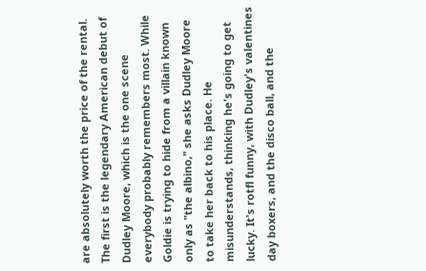are absolutely worth the price of the rental. The first is the legendary American debut of Dudley Moore, which is the one scene everybody probably remembers most. While Goldie is trying to hide from a villain known only as "the albino," she asks Dudley Moore to take her back to his place. He misunderstands, thinking he's going to get lucky. It's rotfl funny, with Dudley's valentines day boxers, and the disco ball, and the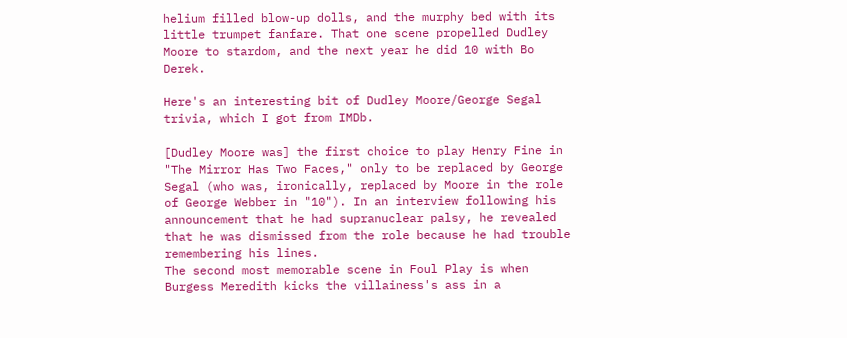helium filled blow-up dolls, and the murphy bed with its little trumpet fanfare. That one scene propelled Dudley Moore to stardom, and the next year he did 10 with Bo Derek.

Here's an interesting bit of Dudley Moore/George Segal trivia, which I got from IMDb.

[Dudley Moore was] the first choice to play Henry Fine in "The Mirror Has Two Faces," only to be replaced by George Segal (who was, ironically, replaced by Moore in the role of George Webber in "10"). In an interview following his announcement that he had supranuclear palsy, he revealed that he was dismissed from the role because he had trouble remembering his lines.
The second most memorable scene in Foul Play is when Burgess Meredith kicks the villainess's ass in a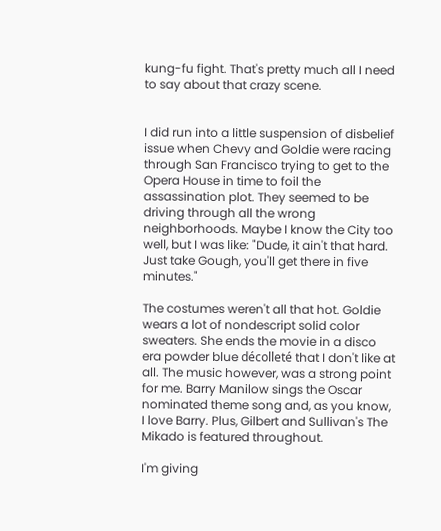kung-fu fight. That's pretty much all I need to say about that crazy scene.


I did run into a little suspension of disbelief issue when Chevy and Goldie were racing through San Francisco trying to get to the Opera House in time to foil the assassination plot. They seemed to be driving through all the wrong neighborhoods. Maybe I know the City too well, but I was like: "Dude, it ain't that hard. Just take Gough, you'll get there in five minutes."

The costumes weren't all that hot. Goldie wears a lot of nondescript solid color sweaters. She ends the movie in a disco era powder blue décolleté that I don't like at all. The music however, was a strong point for me. Barry Manilow sings the Oscar nominated theme song and, as you know, I love Barry. Plus, Gilbert and Sullivan's The Mikado is featured throughout.

I'm giving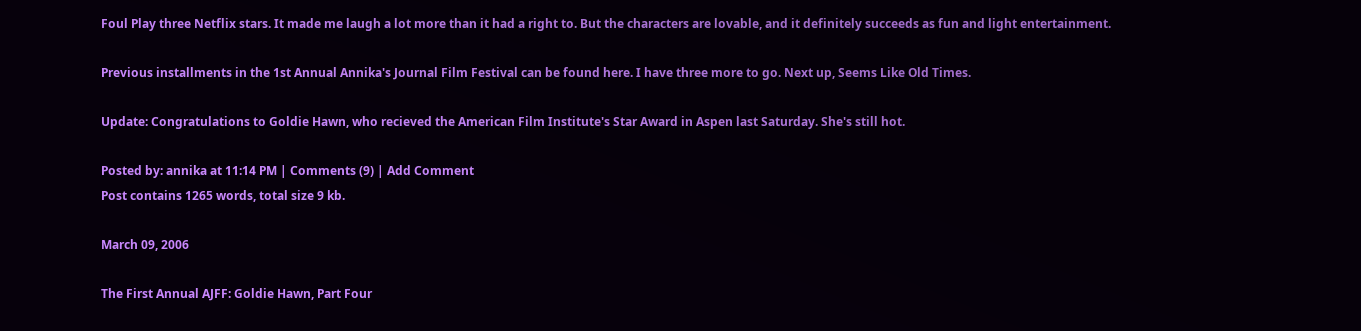Foul Play three Netflix stars. It made me laugh a lot more than it had a right to. But the characters are lovable, and it definitely succeeds as fun and light entertainment.

Previous installments in the 1st Annual Annika's Journal Film Festival can be found here. I have three more to go. Next up, Seems Like Old Times.

Update: Congratulations to Goldie Hawn, who recieved the American Film Institute's Star Award in Aspen last Saturday. She's still hot.

Posted by: annika at 11:14 PM | Comments (9) | Add Comment
Post contains 1265 words, total size 9 kb.

March 09, 2006

The First Annual AJFF: Goldie Hawn, Part Four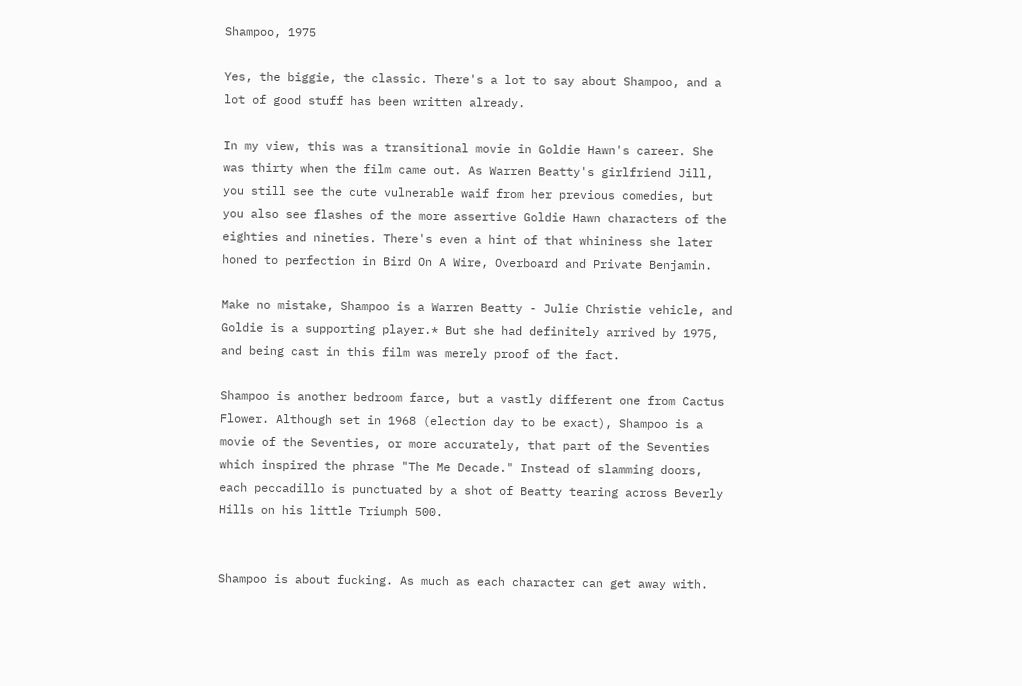Shampoo, 1975

Yes, the biggie, the classic. There's a lot to say about Shampoo, and a lot of good stuff has been written already.

In my view, this was a transitional movie in Goldie Hawn's career. She was thirty when the film came out. As Warren Beatty's girlfriend Jill, you still see the cute vulnerable waif from her previous comedies, but you also see flashes of the more assertive Goldie Hawn characters of the eighties and nineties. There's even a hint of that whininess she later honed to perfection in Bird On A Wire, Overboard and Private Benjamin.

Make no mistake, Shampoo is a Warren Beatty - Julie Christie vehicle, and Goldie is a supporting player.* But she had definitely arrived by 1975, and being cast in this film was merely proof of the fact.

Shampoo is another bedroom farce, but a vastly different one from Cactus Flower. Although set in 1968 (election day to be exact), Shampoo is a movie of the Seventies, or more accurately, that part of the Seventies which inspired the phrase "The Me Decade." Instead of slamming doors, each peccadillo is punctuated by a shot of Beatty tearing across Beverly Hills on his little Triumph 500.


Shampoo is about fucking. As much as each character can get away with.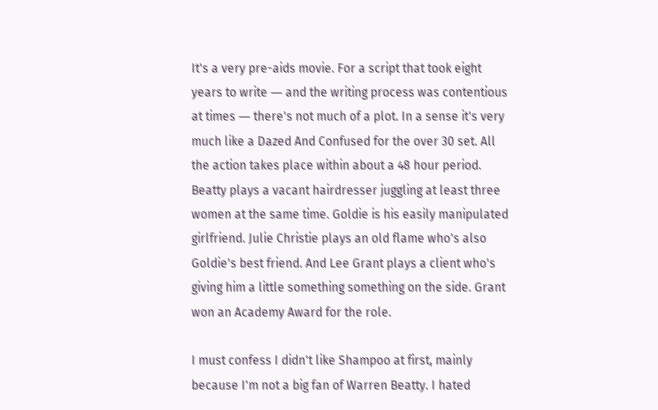It's a very pre-aids movie. For a script that took eight years to write ― and the writing process was contentious at times ― there's not much of a plot. In a sense it's very much like a Dazed And Confused for the over 30 set. All the action takes place within about a 48 hour period. Beatty plays a vacant hairdresser juggling at least three women at the same time. Goldie is his easily manipulated girlfriend. Julie Christie plays an old flame who's also Goldie's best friend. And Lee Grant plays a client who's giving him a little something something on the side. Grant won an Academy Award for the role.

I must confess I didn't like Shampoo at first, mainly because I'm not a big fan of Warren Beatty. I hated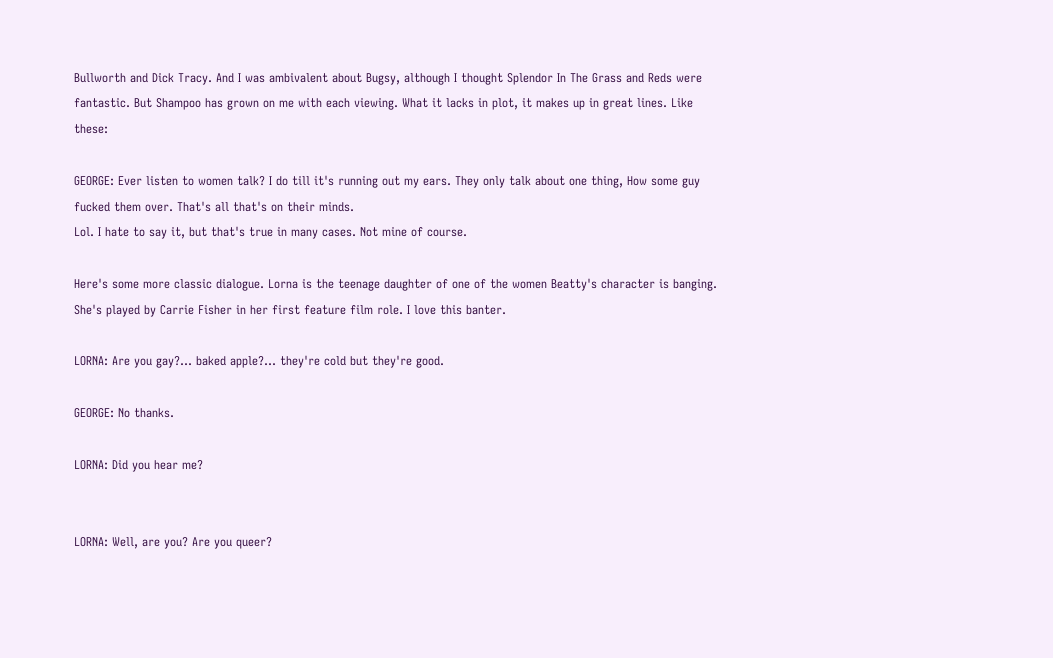Bullworth and Dick Tracy. And I was ambivalent about Bugsy, although I thought Splendor In The Grass and Reds were fantastic. But Shampoo has grown on me with each viewing. What it lacks in plot, it makes up in great lines. Like these:

GEORGE: Ever listen to women talk? I do till it's running out my ears. They only talk about one thing, How some guy fucked them over. That's all that's on their minds.
Lol. I hate to say it, but that's true in many cases. Not mine of course.

Here's some more classic dialogue. Lorna is the teenage daughter of one of the women Beatty's character is banging. She's played by Carrie Fisher in her first feature film role. I love this banter.

LORNA: Are you gay?... baked apple?... they're cold but they're good.

GEORGE: No thanks.

LORNA: Did you hear me?


LORNA: Well, are you? Are you queer?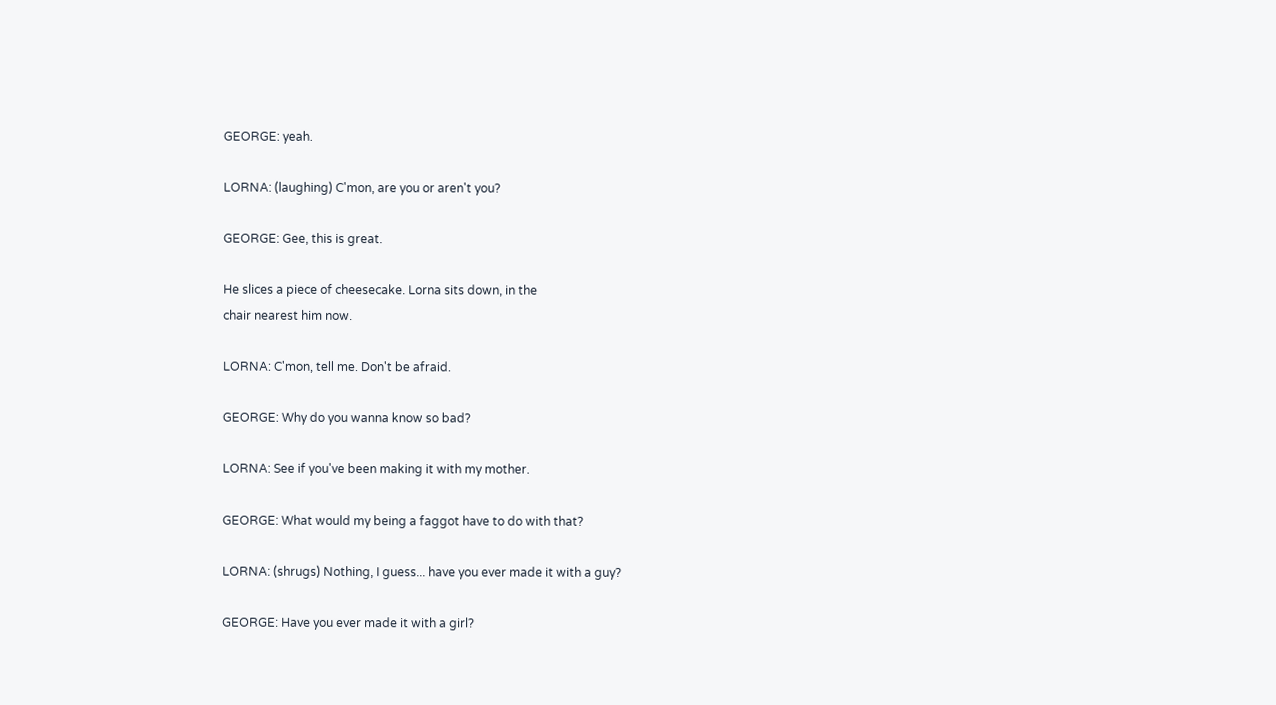GEORGE: yeah.

LORNA: (laughing) C'mon, are you or aren't you?

GEORGE: Gee, this is great.

He slices a piece of cheesecake. Lorna sits down, in the
chair nearest him now.

LORNA: C'mon, tell me. Don't be afraid.

GEORGE: Why do you wanna know so bad?

LORNA: See if you've been making it with my mother.

GEORGE: What would my being a faggot have to do with that?

LORNA: (shrugs) Nothing, I guess... have you ever made it with a guy?

GEORGE: Have you ever made it with a girl?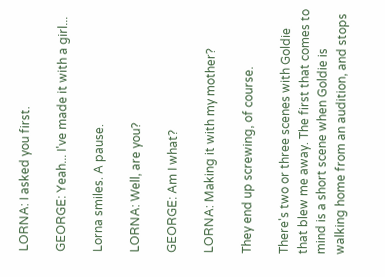LORNA: I asked you first.

GEORGE: Yeah... I've made it with a girl...

Lorna smiles. A pause.

LORNA: Well, are you?

GEORGE: Am I what?

LORNA: Making it with my mother?

They end up screwing, of course.

There's two or three scenes with Goldie that blew me away. The first that comes to mind is a short scene when Goldie is walking home from an audition, and stops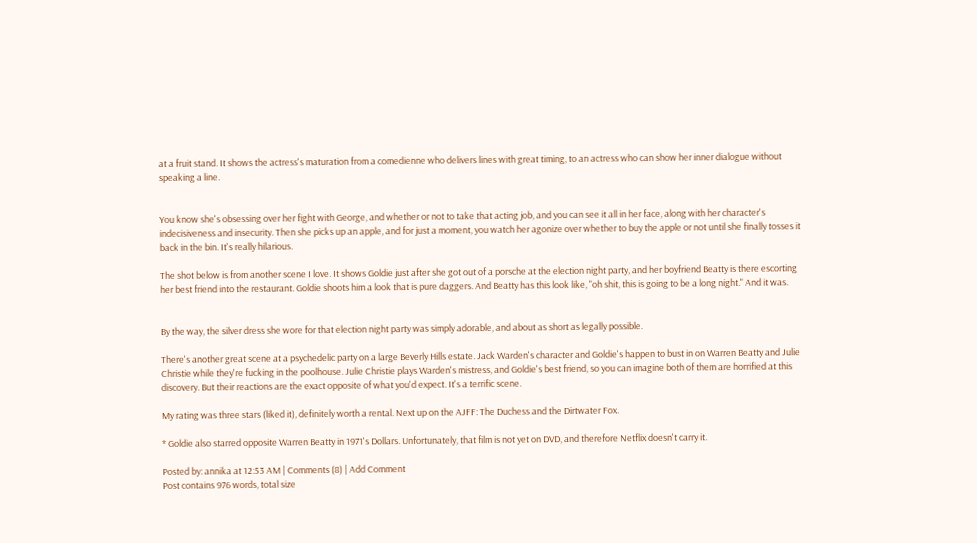at a fruit stand. It shows the actress's maturation from a comedienne who delivers lines with great timing, to an actress who can show her inner dialogue without speaking a line.


You know she's obsessing over her fight with George, and whether or not to take that acting job, and you can see it all in her face, along with her character's indecisiveness and insecurity. Then she picks up an apple, and for just a moment, you watch her agonize over whether to buy the apple or not until she finally tosses it back in the bin. It's really hilarious.

The shot below is from another scene I love. It shows Goldie just after she got out of a porsche at the election night party, and her boyfriend Beatty is there escorting her best friend into the restaurant. Goldie shoots him a look that is pure daggers. And Beatty has this look like, "oh shit, this is going to be a long night." And it was.


By the way, the silver dress she wore for that election night party was simply adorable, and about as short as legally possible.

There's another great scene at a psychedelic party on a large Beverly Hills estate. Jack Warden's character and Goldie's happen to bust in on Warren Beatty and Julie Christie while they're fucking in the poolhouse. Julie Christie plays Warden's mistress, and Goldie's best friend, so you can imagine both of them are horrified at this discovery. But their reactions are the exact opposite of what you'd expect. It's a terrific scene.

My rating was three stars (liked it), definitely worth a rental. Next up on the AJFF: The Duchess and the Dirtwater Fox.

* Goldie also starred opposite Warren Beatty in 1971's Dollars. Unfortunately, that film is not yet on DVD, and therefore Netflix doesn't carry it.

Posted by: annika at 12:53 AM | Comments (8) | Add Comment
Post contains 976 words, total size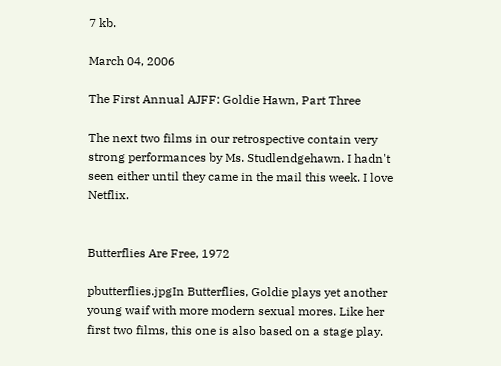7 kb.

March 04, 2006

The First Annual AJFF: Goldie Hawn, Part Three

The next two films in our retrospective contain very strong performances by Ms. Studlendgehawn. I hadn't seen either until they came in the mail this week. I love Netflix.


Butterflies Are Free, 1972

pbutterflies.jpgIn Butterflies, Goldie plays yet another young waif with more modern sexual mores. Like her first two films, this one is also based on a stage play.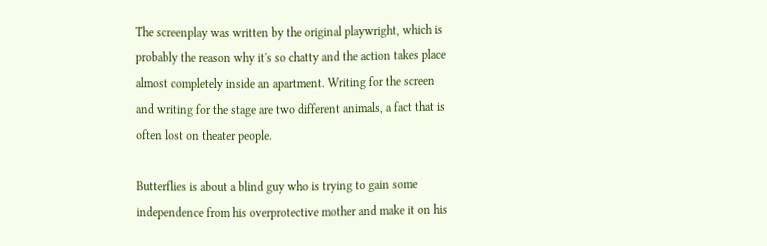The screenplay was written by the original playwright, which is probably the reason why it's so chatty and the action takes place almost completely inside an apartment. Writing for the screen and writing for the stage are two different animals, a fact that is often lost on theater people.

Butterflies is about a blind guy who is trying to gain some independence from his overprotective mother and make it on his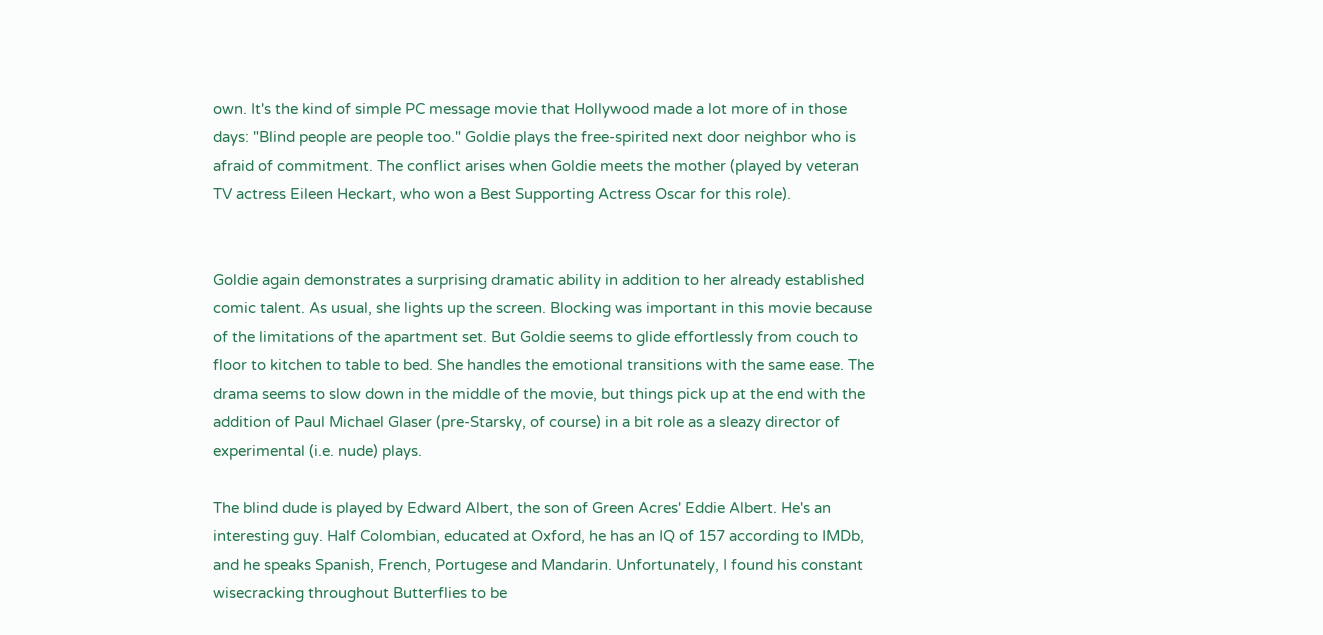own. It's the kind of simple PC message movie that Hollywood made a lot more of in those days: "Blind people are people too." Goldie plays the free-spirited next door neighbor who is afraid of commitment. The conflict arises when Goldie meets the mother (played by veteran TV actress Eileen Heckart, who won a Best Supporting Actress Oscar for this role).


Goldie again demonstrates a surprising dramatic ability in addition to her already established comic talent. As usual, she lights up the screen. Blocking was important in this movie because of the limitations of the apartment set. But Goldie seems to glide effortlessly from couch to floor to kitchen to table to bed. She handles the emotional transitions with the same ease. The drama seems to slow down in the middle of the movie, but things pick up at the end with the addition of Paul Michael Glaser (pre-Starsky, of course) in a bit role as a sleazy director of experimental (i.e. nude) plays.

The blind dude is played by Edward Albert, the son of Green Acres' Eddie Albert. He's an interesting guy. Half Colombian, educated at Oxford, he has an IQ of 157 according to IMDb, and he speaks Spanish, French, Portugese and Mandarin. Unfortunately, I found his constant wisecracking throughout Butterflies to be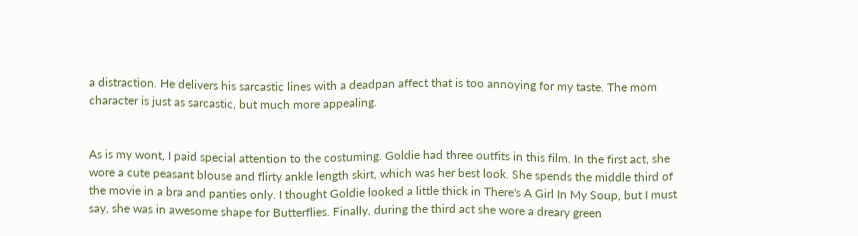a distraction. He delivers his sarcastic lines with a deadpan affect that is too annoying for my taste. The mom character is just as sarcastic, but much more appealing.


As is my wont, I paid special attention to the costuming. Goldie had three outfits in this film. In the first act, she wore a cute peasant blouse and flirty ankle length skirt, which was her best look. She spends the middle third of the movie in a bra and panties only. I thought Goldie looked a little thick in There's A Girl In My Soup, but I must say, she was in awesome shape for Butterflies. Finally, during the third act she wore a dreary green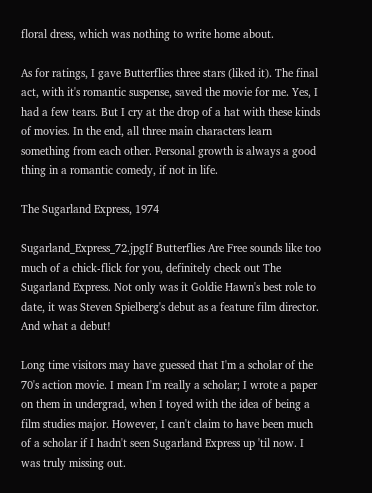floral dress, which was nothing to write home about.

As for ratings, I gave Butterflies three stars (liked it). The final act, with it's romantic suspense, saved the movie for me. Yes, I had a few tears. But I cry at the drop of a hat with these kinds of movies. In the end, all three main characters learn something from each other. Personal growth is always a good thing in a romantic comedy, if not in life.

The Sugarland Express, 1974

Sugarland_Express_72.jpgIf Butterflies Are Free sounds like too much of a chick-flick for you, definitely check out The Sugarland Express. Not only was it Goldie Hawn's best role to date, it was Steven Spielberg's debut as a feature film director. And what a debut!

Long time visitors may have guessed that I'm a scholar of the 70's action movie. I mean I'm really a scholar; I wrote a paper on them in undergrad, when I toyed with the idea of being a film studies major. However, I can't claim to have been much of a scholar if I hadn't seen Sugarland Express up 'til now. I was truly missing out.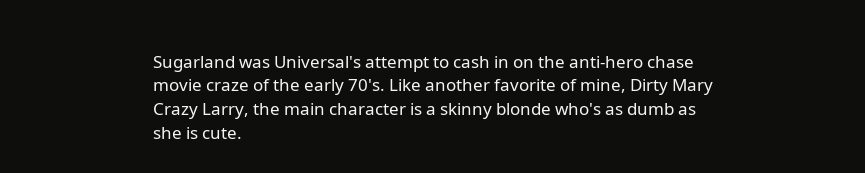Sugarland was Universal's attempt to cash in on the anti-hero chase movie craze of the early 70's. Like another favorite of mine, Dirty Mary Crazy Larry, the main character is a skinny blonde who's as dumb as she is cute.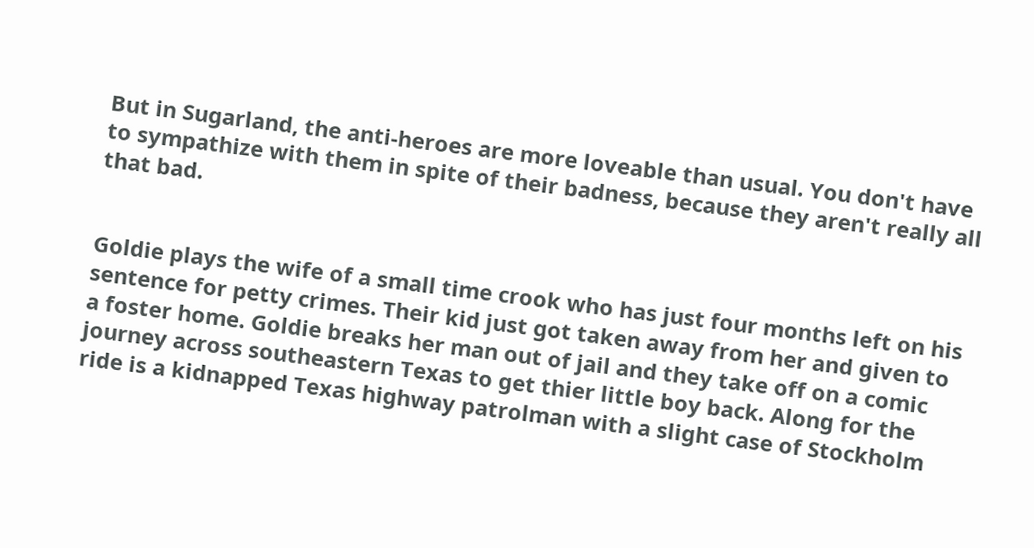But in Sugarland, the anti-heroes are more loveable than usual. You don't have to sympathize with them in spite of their badness, because they aren't really all that bad.


Goldie plays the wife of a small time crook who has just four months left on his sentence for petty crimes. Their kid just got taken away from her and given to a foster home. Goldie breaks her man out of jail and they take off on a comic journey across southeastern Texas to get thier little boy back. Along for the ride is a kidnapped Texas highway patrolman with a slight case of Stockholm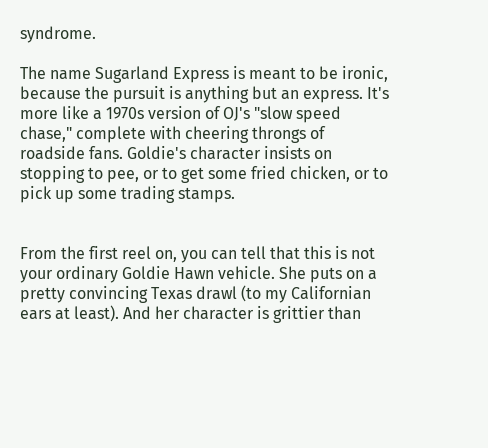syndrome.

The name Sugarland Express is meant to be ironic, because the pursuit is anything but an express. It's more like a 1970s version of OJ's "slow speed chase," complete with cheering throngs of roadside fans. Goldie's character insists on stopping to pee, or to get some fried chicken, or to pick up some trading stamps.


From the first reel on, you can tell that this is not your ordinary Goldie Hawn vehicle. She puts on a pretty convincing Texas drawl (to my Californian ears at least). And her character is grittier than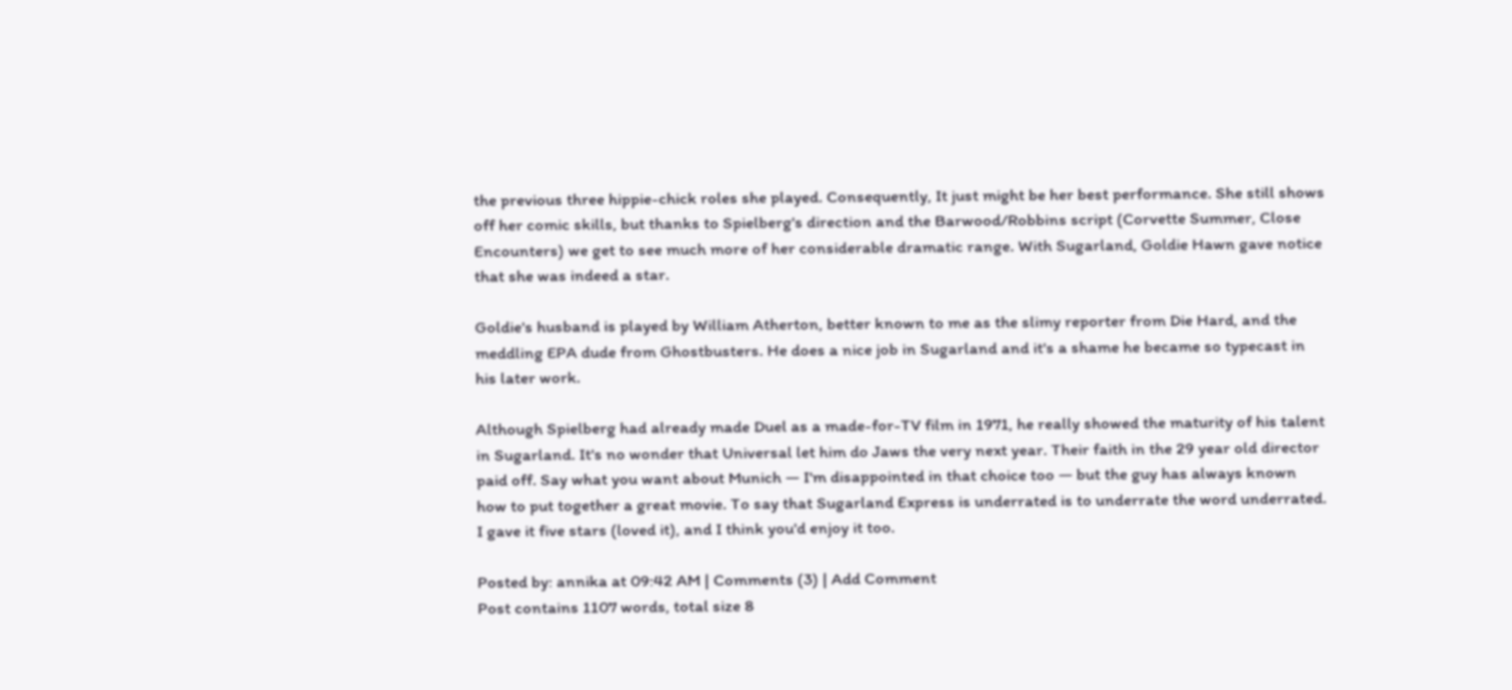the previous three hippie-chick roles she played. Consequently, It just might be her best performance. She still shows off her comic skills, but thanks to Spielberg's direction and the Barwood/Robbins script (Corvette Summer, Close Encounters) we get to see much more of her considerable dramatic range. With Sugarland, Goldie Hawn gave notice that she was indeed a star.

Goldie's husband is played by William Atherton, better known to me as the slimy reporter from Die Hard, and the meddling EPA dude from Ghostbusters. He does a nice job in Sugarland and it's a shame he became so typecast in his later work.

Although Spielberg had already made Duel as a made-for-TV film in 1971, he really showed the maturity of his talent in Sugarland. It's no wonder that Universal let him do Jaws the very next year. Their faith in the 29 year old director paid off. Say what you want about Munich ― I'm disappointed in that choice too ― but the guy has always known how to put together a great movie. To say that Sugarland Express is underrated is to underrate the word underrated. I gave it five stars (loved it), and I think you'd enjoy it too.

Posted by: annika at 09:42 AM | Comments (3) | Add Comment
Post contains 1107 words, total size 8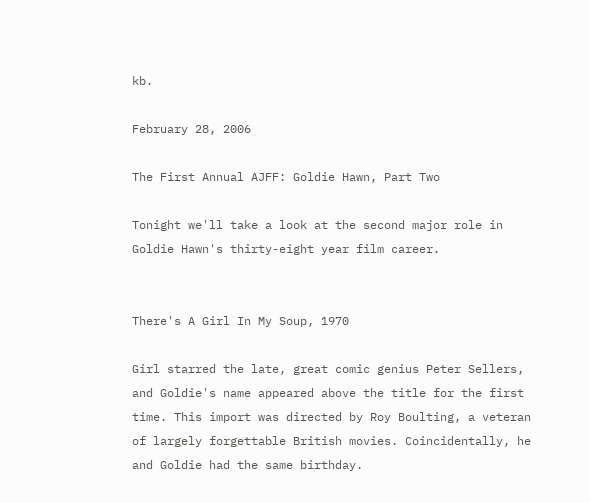kb.

February 28, 2006

The First Annual AJFF: Goldie Hawn, Part Two

Tonight we'll take a look at the second major role in Goldie Hawn's thirty-eight year film career.


There's A Girl In My Soup, 1970

Girl starred the late, great comic genius Peter Sellers, and Goldie's name appeared above the title for the first time. This import was directed by Roy Boulting, a veteran of largely forgettable British movies. Coincidentally, he and Goldie had the same birthday.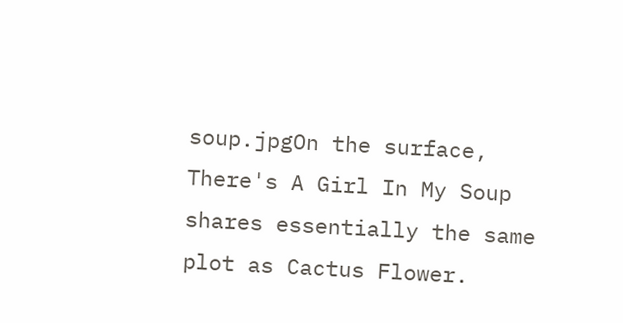soup.jpgOn the surface, There's A Girl In My Soup shares essentially the same plot as Cactus Flower.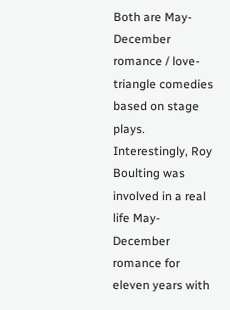Both are May-December romance / love-triangle comedies based on stage plays. Interestingly, Roy Boulting was involved in a real life May-December romance for eleven years with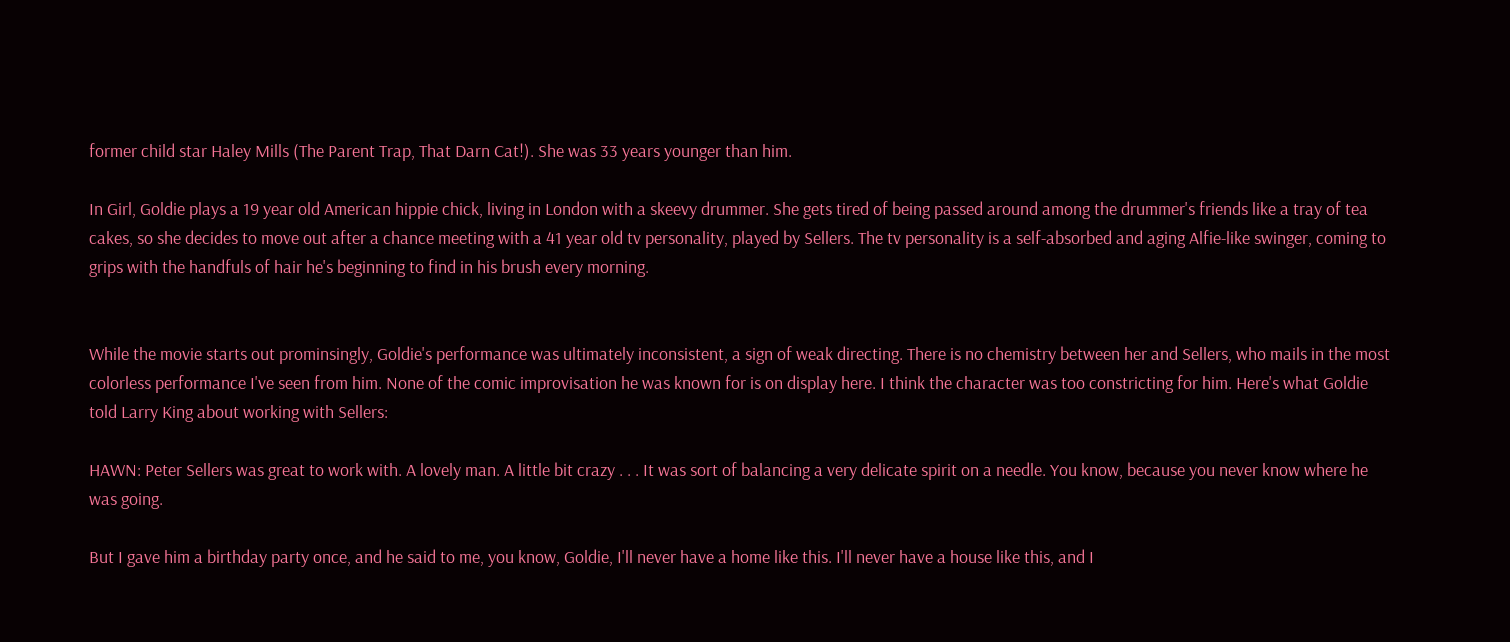former child star Haley Mills (The Parent Trap, That Darn Cat!). She was 33 years younger than him.

In Girl, Goldie plays a 19 year old American hippie chick, living in London with a skeevy drummer. She gets tired of being passed around among the drummer's friends like a tray of tea cakes, so she decides to move out after a chance meeting with a 41 year old tv personality, played by Sellers. The tv personality is a self-absorbed and aging Alfie-like swinger, coming to grips with the handfuls of hair he's beginning to find in his brush every morning.


While the movie starts out prominsingly, Goldie's performance was ultimately inconsistent, a sign of weak directing. There is no chemistry between her and Sellers, who mails in the most colorless performance I've seen from him. None of the comic improvisation he was known for is on display here. I think the character was too constricting for him. Here's what Goldie told Larry King about working with Sellers:

HAWN: Peter Sellers was great to work with. A lovely man. A little bit crazy . . . It was sort of balancing a very delicate spirit on a needle. You know, because you never know where he was going.

But I gave him a birthday party once, and he said to me, you know, Goldie, I'll never have a home like this. I'll never have a house like this, and I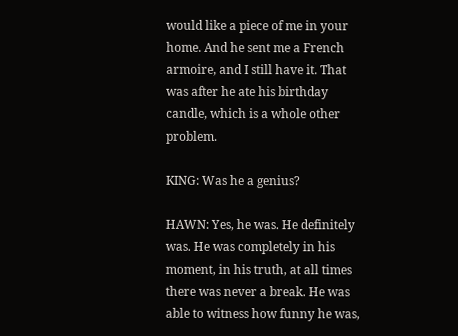would like a piece of me in your home. And he sent me a French armoire, and I still have it. That was after he ate his birthday candle, which is a whole other problem.

KING: Was he a genius?

HAWN: Yes, he was. He definitely was. He was completely in his moment, in his truth, at all times there was never a break. He was able to witness how funny he was,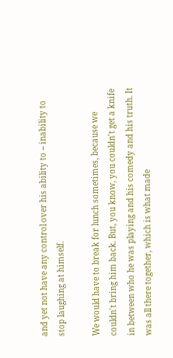and yet not have any control over his ability to -- inability to stop laughing at himself.

We would have to break for lunch sometimes, because we couldn't bring him back. But, you know, you couldn't get a knife in between who he was playing and his comedy and his truth. It was all there together, which is what made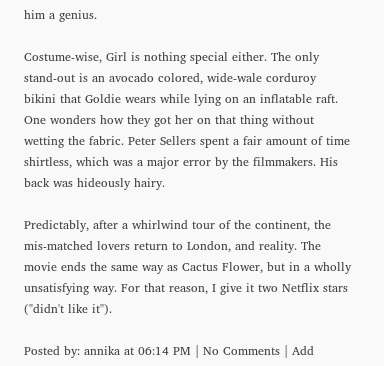him a genius.

Costume-wise, Girl is nothing special either. The only stand-out is an avocado colored, wide-wale corduroy bikini that Goldie wears while lying on an inflatable raft. One wonders how they got her on that thing without wetting the fabric. Peter Sellers spent a fair amount of time shirtless, which was a major error by the filmmakers. His back was hideously hairy.

Predictably, after a whirlwind tour of the continent, the mis-matched lovers return to London, and reality. The movie ends the same way as Cactus Flower, but in a wholly unsatisfying way. For that reason, I give it two Netflix stars ("didn't like it").

Posted by: annika at 06:14 PM | No Comments | Add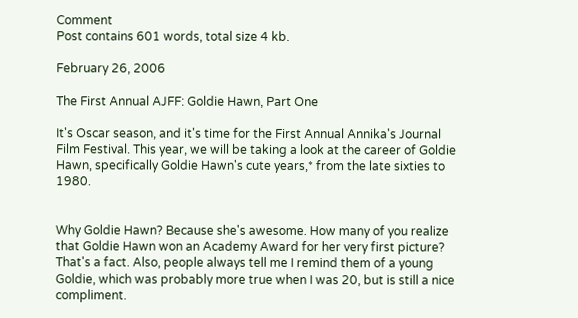Comment
Post contains 601 words, total size 4 kb.

February 26, 2006

The First Annual AJFF: Goldie Hawn, Part One

It's Oscar season, and it's time for the First Annual Annika's Journal Film Festival. This year, we will be taking a look at the career of Goldie Hawn, specifically Goldie Hawn's cute years,* from the late sixties to 1980.


Why Goldie Hawn? Because she's awesome. How many of you realize that Goldie Hawn won an Academy Award for her very first picture? That's a fact. Also, people always tell me I remind them of a young Goldie, which was probably more true when I was 20, but is still a nice compliment.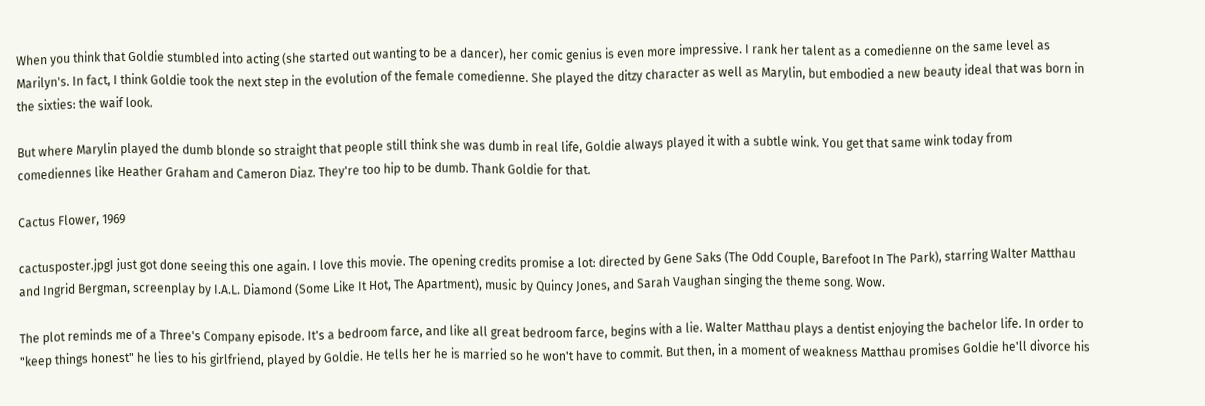When you think that Goldie stumbled into acting (she started out wanting to be a dancer), her comic genius is even more impressive. I rank her talent as a comedienne on the same level as Marilyn's. In fact, I think Goldie took the next step in the evolution of the female comedienne. She played the ditzy character as well as Marylin, but embodied a new beauty ideal that was born in the sixties: the waif look.

But where Marylin played the dumb blonde so straight that people still think she was dumb in real life, Goldie always played it with a subtle wink. You get that same wink today from comediennes like Heather Graham and Cameron Diaz. They're too hip to be dumb. Thank Goldie for that.

Cactus Flower, 1969

cactusposter.jpgI just got done seeing this one again. I love this movie. The opening credits promise a lot: directed by Gene Saks (The Odd Couple, Barefoot In The Park), starring Walter Matthau and Ingrid Bergman, screenplay by I.A.L. Diamond (Some Like It Hot, The Apartment), music by Quincy Jones, and Sarah Vaughan singing the theme song. Wow.

The plot reminds me of a Three's Company episode. It's a bedroom farce, and like all great bedroom farce, begins with a lie. Walter Matthau plays a dentist enjoying the bachelor life. In order to "keep things honest" he lies to his girlfriend, played by Goldie. He tells her he is married so he won't have to commit. But then, in a moment of weakness Matthau promises Goldie he'll divorce his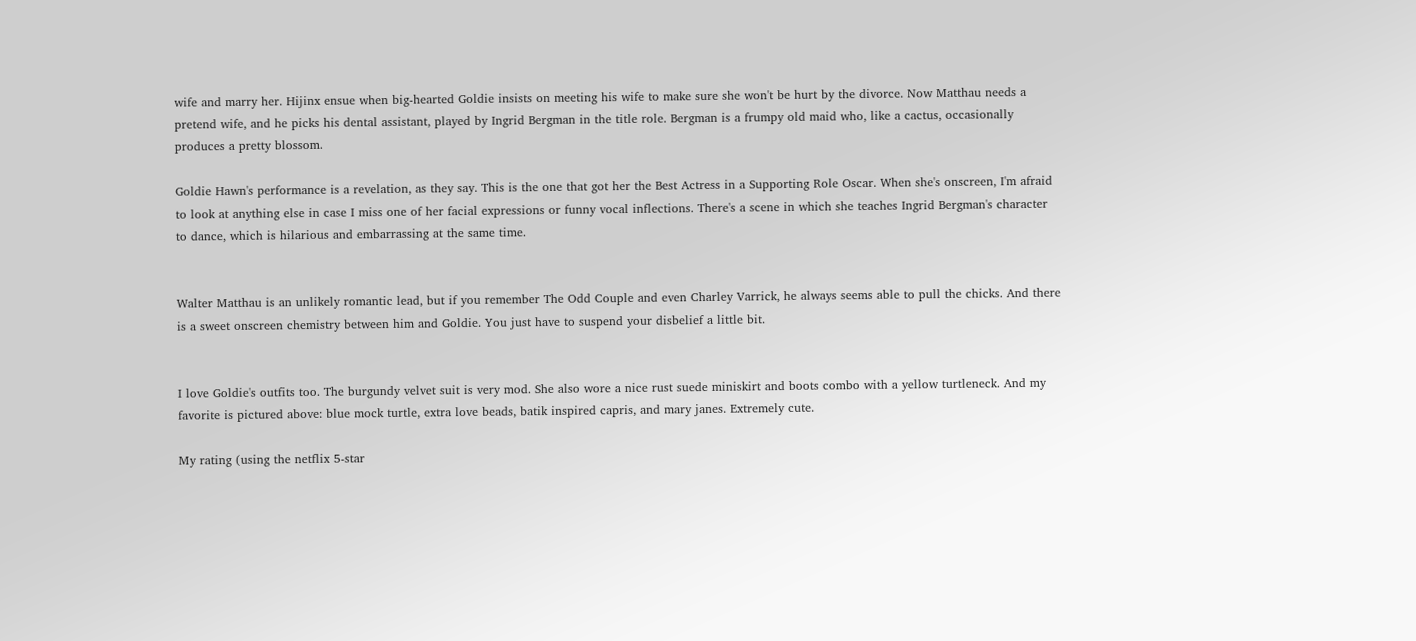wife and marry her. Hijinx ensue when big-hearted Goldie insists on meeting his wife to make sure she won't be hurt by the divorce. Now Matthau needs a pretend wife, and he picks his dental assistant, played by Ingrid Bergman in the title role. Bergman is a frumpy old maid who, like a cactus, occasionally produces a pretty blossom.

Goldie Hawn's performance is a revelation, as they say. This is the one that got her the Best Actress in a Supporting Role Oscar. When she's onscreen, I'm afraid to look at anything else in case I miss one of her facial expressions or funny vocal inflections. There's a scene in which she teaches Ingrid Bergman's character to dance, which is hilarious and embarrassing at the same time.


Walter Matthau is an unlikely romantic lead, but if you remember The Odd Couple and even Charley Varrick, he always seems able to pull the chicks. And there is a sweet onscreen chemistry between him and Goldie. You just have to suspend your disbelief a little bit.


I love Goldie's outfits too. The burgundy velvet suit is very mod. She also wore a nice rust suede miniskirt and boots combo with a yellow turtleneck. And my favorite is pictured above: blue mock turtle, extra love beads, batik inspired capris, and mary janes. Extremely cute.

My rating (using the netflix 5-star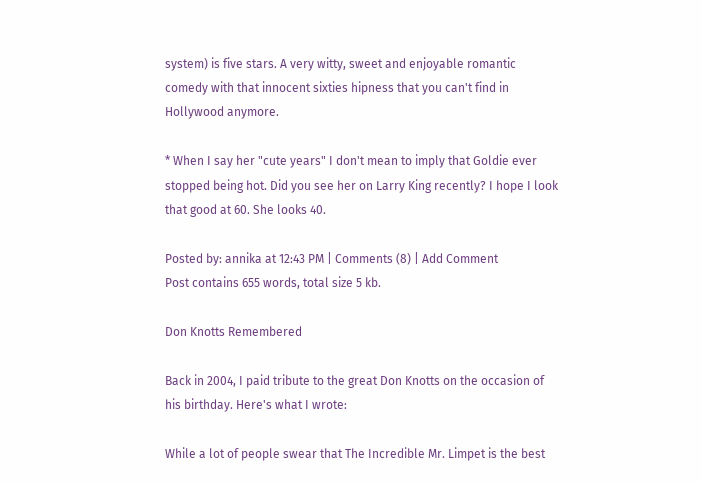system) is five stars. A very witty, sweet and enjoyable romantic comedy with that innocent sixties hipness that you can't find in Hollywood anymore.

* When I say her "cute years" I don't mean to imply that Goldie ever stopped being hot. Did you see her on Larry King recently? I hope I look that good at 60. She looks 40.

Posted by: annika at 12:43 PM | Comments (8) | Add Comment
Post contains 655 words, total size 5 kb.

Don Knotts Remembered

Back in 2004, I paid tribute to the great Don Knotts on the occasion of his birthday. Here's what I wrote:

While a lot of people swear that The Incredible Mr. Limpet is the best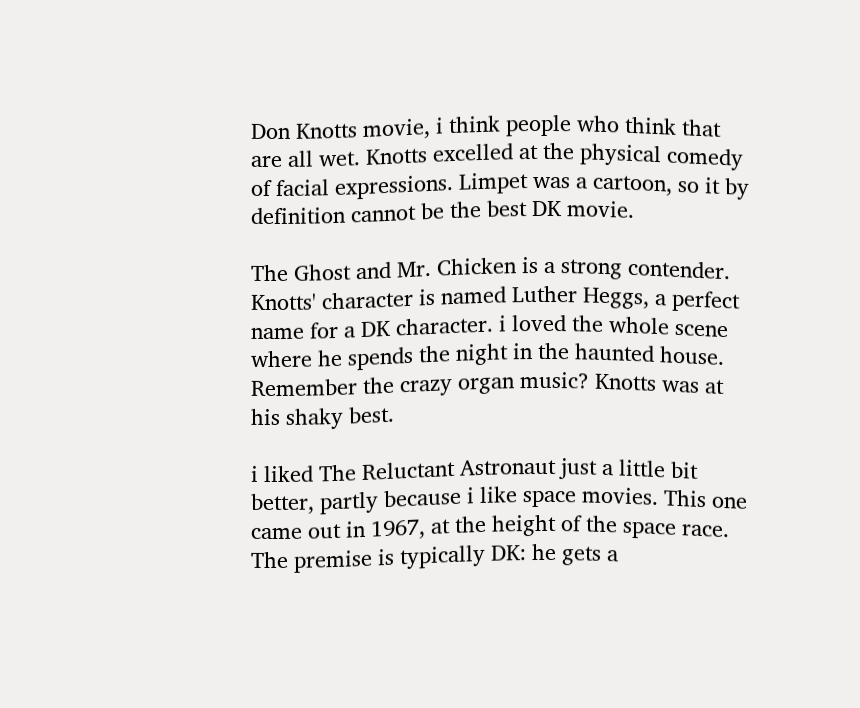Don Knotts movie, i think people who think that are all wet. Knotts excelled at the physical comedy of facial expressions. Limpet was a cartoon, so it by definition cannot be the best DK movie.

The Ghost and Mr. Chicken is a strong contender. Knotts' character is named Luther Heggs, a perfect name for a DK character. i loved the whole scene where he spends the night in the haunted house. Remember the crazy organ music? Knotts was at his shaky best.

i liked The Reluctant Astronaut just a little bit better, partly because i like space movies. This one came out in 1967, at the height of the space race. The premise is typically DK: he gets a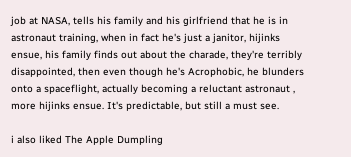job at NASA, tells his family and his girlfriend that he is in astronaut training, when in fact he's just a janitor, hijinks ensue, his family finds out about the charade, they're terribly disappointed, then even though he's Acrophobic, he blunders onto a spaceflight, actually becoming a reluctant astronaut , more hijinks ensue. It's predictable, but still a must see.

i also liked The Apple Dumpling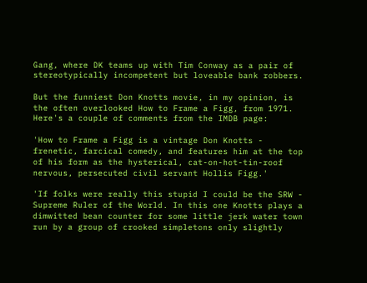Gang, where DK teams up with Tim Conway as a pair of stereotypically incompetent but loveable bank robbers.

But the funniest Don Knotts movie, in my opinion, is the often overlooked How to Frame a Figg, from 1971. Here's a couple of comments from the IMDB page:

'How to Frame a Figg is a vintage Don Knotts - frenetic, farcical comedy, and features him at the top of his form as the hysterical, cat-on-hot-tin-roof nervous, persecuted civil servant Hollis Figg.'

'If folks were really this stupid I could be the SRW - Supreme Ruler of the World. In this one Knotts plays a dimwitted bean counter for some little jerk water town run by a group of crooked simpletons only slightly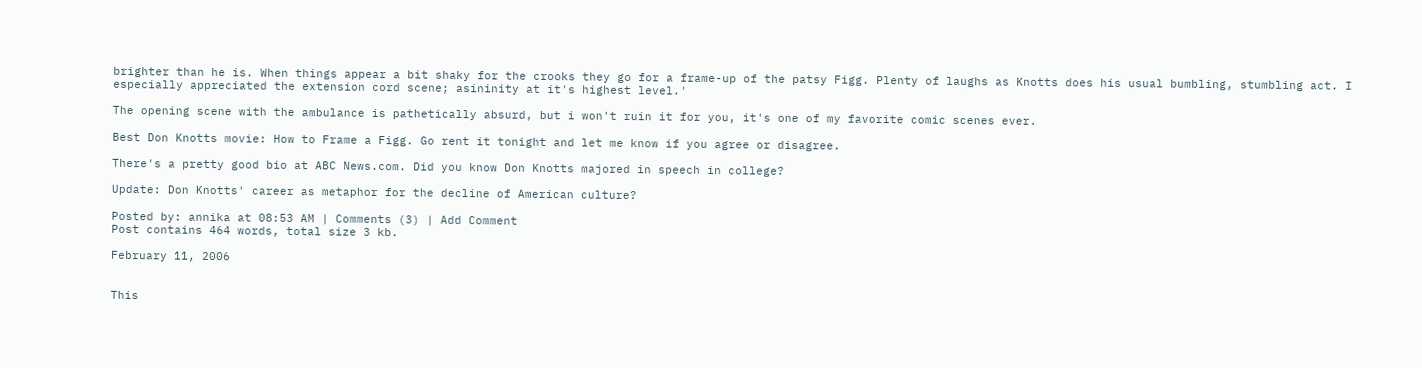brighter than he is. When things appear a bit shaky for the crooks they go for a frame-up of the patsy Figg. Plenty of laughs as Knotts does his usual bumbling, stumbling act. I especially appreciated the extension cord scene; asininity at it's highest level.'

The opening scene with the ambulance is pathetically absurd, but i won't ruin it for you, it's one of my favorite comic scenes ever.

Best Don Knotts movie: How to Frame a Figg. Go rent it tonight and let me know if you agree or disagree.

There's a pretty good bio at ABC News.com. Did you know Don Knotts majored in speech in college?

Update: Don Knotts' career as metaphor for the decline of American culture?

Posted by: annika at 08:53 AM | Comments (3) | Add Comment
Post contains 464 words, total size 3 kb.

February 11, 2006


This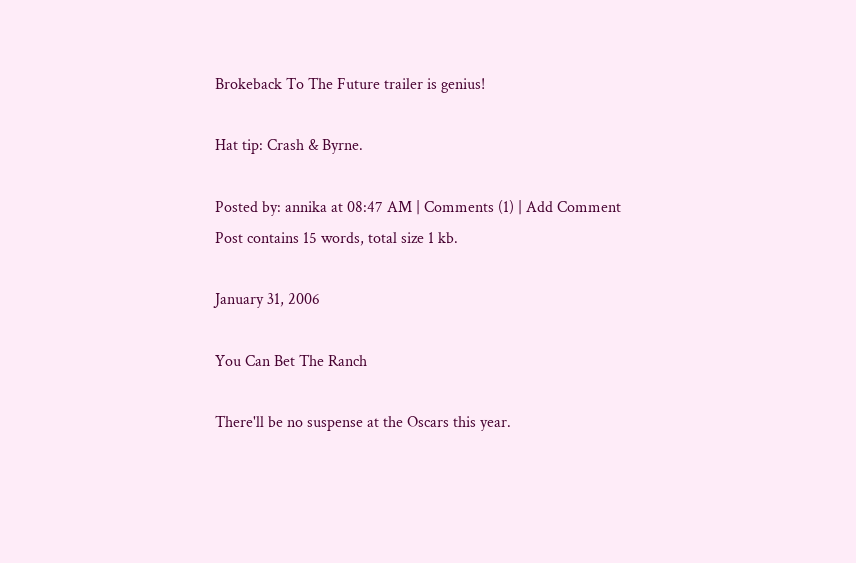Brokeback To The Future trailer is genius!

Hat tip: Crash & Byrne.

Posted by: annika at 08:47 AM | Comments (1) | Add Comment
Post contains 15 words, total size 1 kb.

January 31, 2006

You Can Bet The Ranch

There'll be no suspense at the Oscars this year.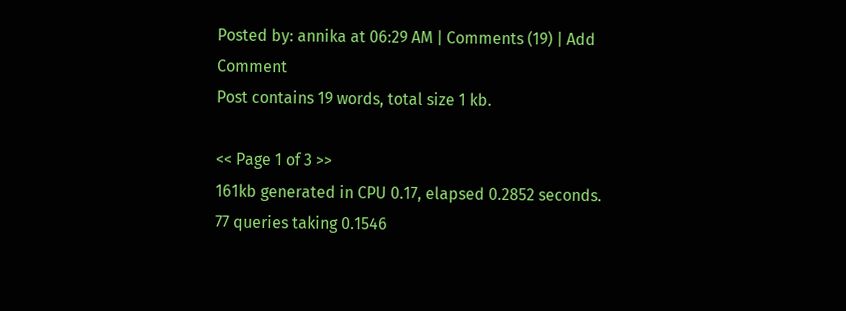Posted by: annika at 06:29 AM | Comments (19) | Add Comment
Post contains 19 words, total size 1 kb.

<< Page 1 of 3 >>
161kb generated in CPU 0.17, elapsed 0.2852 seconds.
77 queries taking 0.1546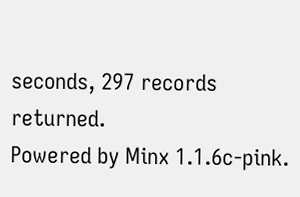seconds, 297 records returned.
Powered by Minx 1.1.6c-pink.